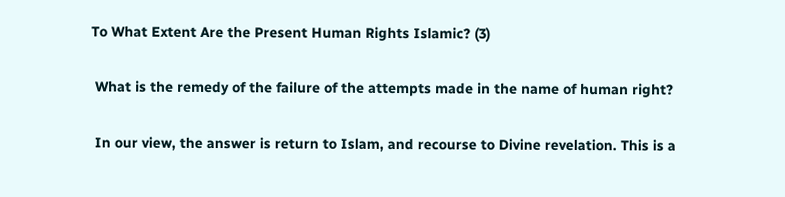To What Extent Are the Present Human Rights Islamic? (3)

 What is the remedy of the failure of the attempts made in the name of human right?

 In our view, the answer is return to Islam, and recourse to Divine revelation. This is a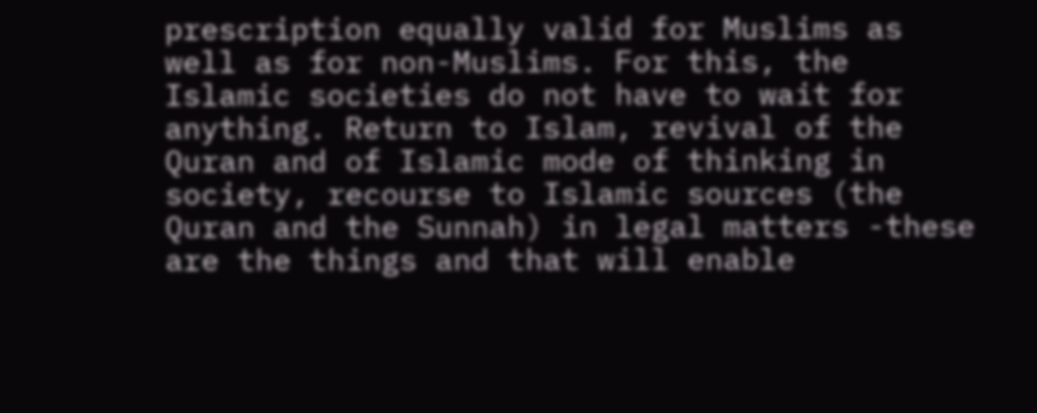prescription equally valid for Muslims as well as for non-Muslims. For this, the Islamic societies do not have to wait for anything. Return to Islam, revival of the Quran and of Islamic mode of thinking in society, recourse to Islamic sources (the Quran and the Sunnah) in legal matters -these are the things and that will enable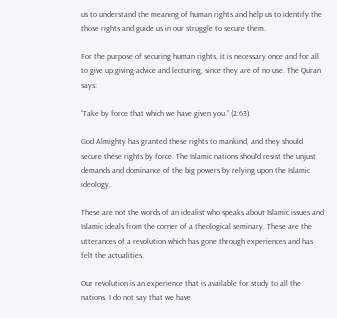us to understand the meaning of human rights and help us to identify the those rights and guide us in our struggle to secure them.

For the purpose of securing human rights, it is necessary once and for all to give up giving advice and lecturing, since they are of no use. The Quran says:

“Take by force that which we have given you.” (2:63).

God Almighty has granted these rights to mankind, and they should secure these rights by force. The Islamic nations should resist the unjust demands and dominance of the big powers by relying upon the Islamic ideology.

These are not the words of an idealist who speaks about Islamic issues and Islamic ideals from the corner of a theological seminary. These are the utterances of a revolution which has gone through experiences and has felt the actualities.

Our revolution is an experience that is available for study to all the nations. I do not say that we have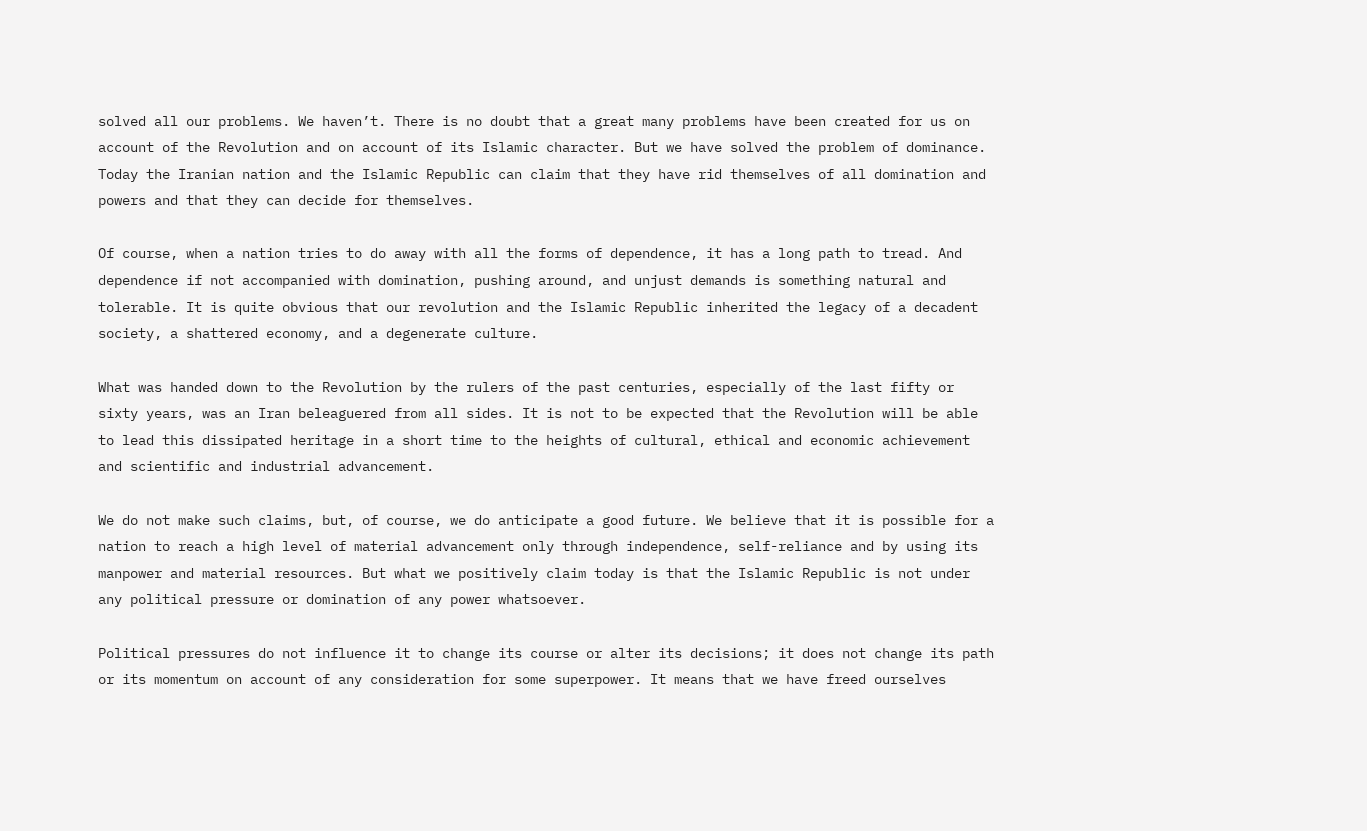solved all our problems. We haven’t. There is no doubt that a great many problems have been created for us on account of the Revolution and on account of its Islamic character. But we have solved the problem of dominance. Today the Iranian nation and the Islamic Republic can claim that they have rid themselves of all domination and powers and that they can decide for themselves.

Of course, when a nation tries to do away with all the forms of dependence, it has a long path to tread. And dependence if not accompanied with domination, pushing around, and unjust demands is something natural and tolerable. It is quite obvious that our revolution and the Islamic Republic inherited the legacy of a decadent society, a shattered economy, and a degenerate culture.

What was handed down to the Revolution by the rulers of the past centuries, especially of the last fifty or sixty years, was an Iran beleaguered from all sides. It is not to be expected that the Revolution will be able to lead this dissipated heritage in a short time to the heights of cultural, ethical and economic achievement and scientific and industrial advancement.

We do not make such claims, but, of course, we do anticipate a good future. We believe that it is possible for a nation to reach a high level of material advancement only through independence, self-reliance and by using its manpower and material resources. But what we positively claim today is that the Islamic Republic is not under any political pressure or domination of any power whatsoever.

Political pressures do not influence it to change its course or alter its decisions; it does not change its path or its momentum on account of any consideration for some superpower. It means that we have freed ourselves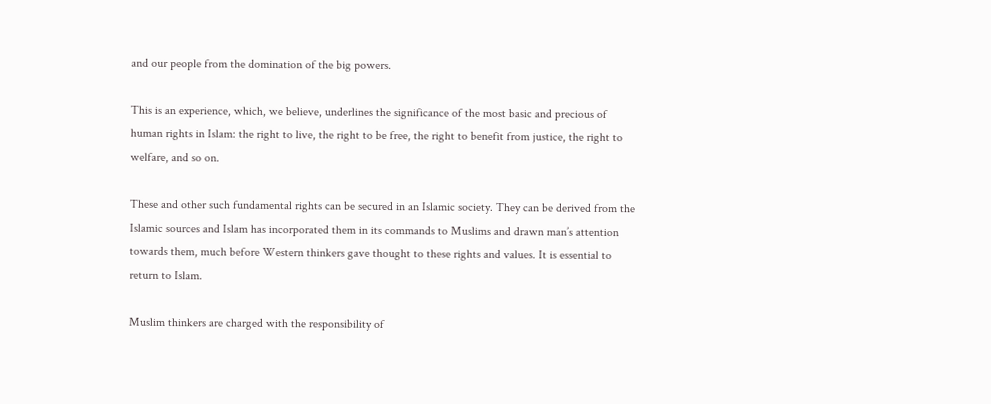and our people from the domination of the big powers.

This is an experience, which, we believe, underlines the significance of the most basic and precious of human rights in Islam: the right to live, the right to be free, the right to benefit from justice, the right to welfare, and so on.

These and other such fundamental rights can be secured in an Islamic society. They can be derived from the Islamic sources and Islam has incorporated them in its commands to Muslims and drawn man’s attention towards them, much before Western thinkers gave thought to these rights and values. It is essential to return to Islam.

Muslim thinkers are charged with the responsibility of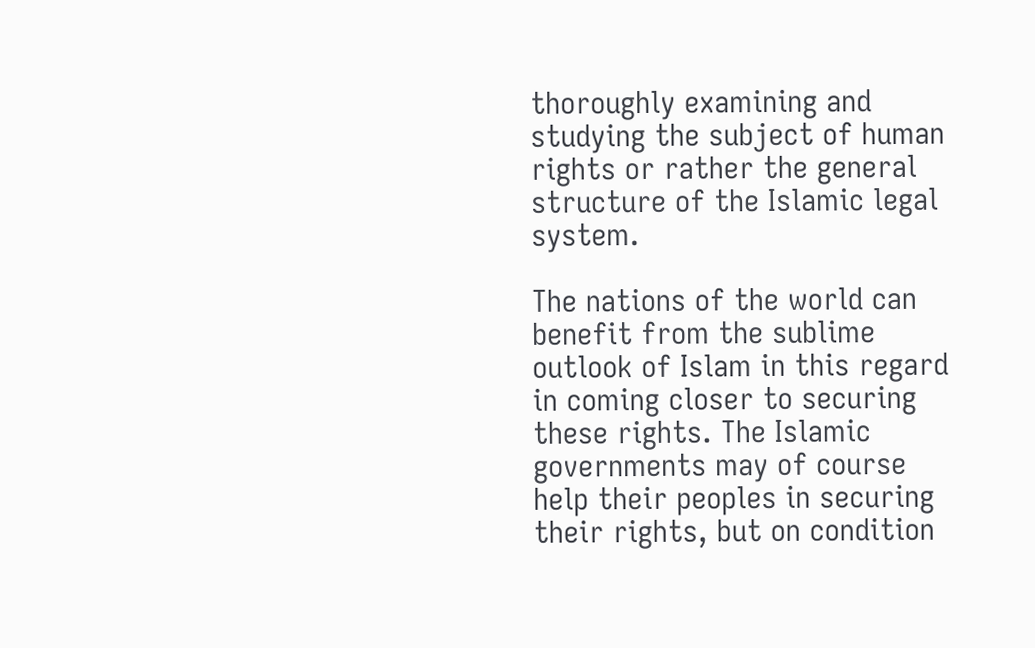thoroughly examining and studying the subject of human rights or rather the general structure of the Islamic legal system.

The nations of the world can benefit from the sublime outlook of Islam in this regard in coming closer to securing these rights. The Islamic governments may of course help their peoples in securing their rights, but on condition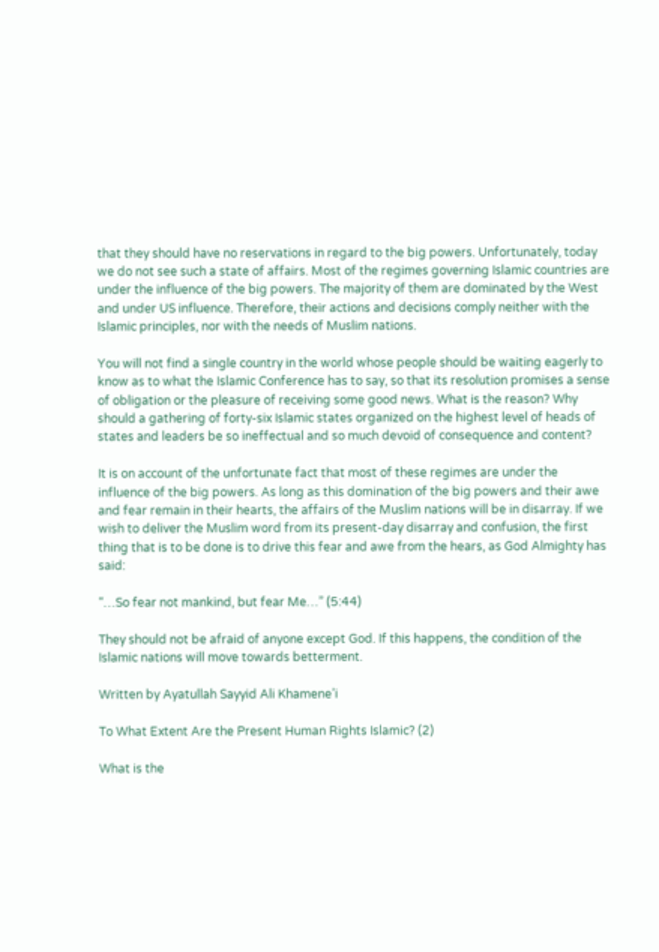that they should have no reservations in regard to the big powers. Unfortunately, today we do not see such a state of affairs. Most of the regimes governing Islamic countries are under the influence of the big powers. The majority of them are dominated by the West and under US influence. Therefore, their actions and decisions comply neither with the Islamic principles, nor with the needs of Muslim nations.

You will not find a single country in the world whose people should be waiting eagerly to know as to what the Islamic Conference has to say, so that its resolution promises a sense of obligation or the pleasure of receiving some good news. What is the reason? Why should a gathering of forty-six Islamic states organized on the highest level of heads of states and leaders be so ineffectual and so much devoid of consequence and content?

It is on account of the unfortunate fact that most of these regimes are under the influence of the big powers. As long as this domination of the big powers and their awe and fear remain in their hearts, the affairs of the Muslim nations will be in disarray. If we wish to deliver the Muslim word from its present-day disarray and confusion, the first thing that is to be done is to drive this fear and awe from the hears, as God Almighty has said:

“…So fear not mankind, but fear Me…” (5:44)

They should not be afraid of anyone except God. If this happens, the condition of the Islamic nations will move towards betterment.

Written by Ayatullah Sayyid Ali Khamene’i

To What Extent Are the Present Human Rights Islamic? (2)

What is the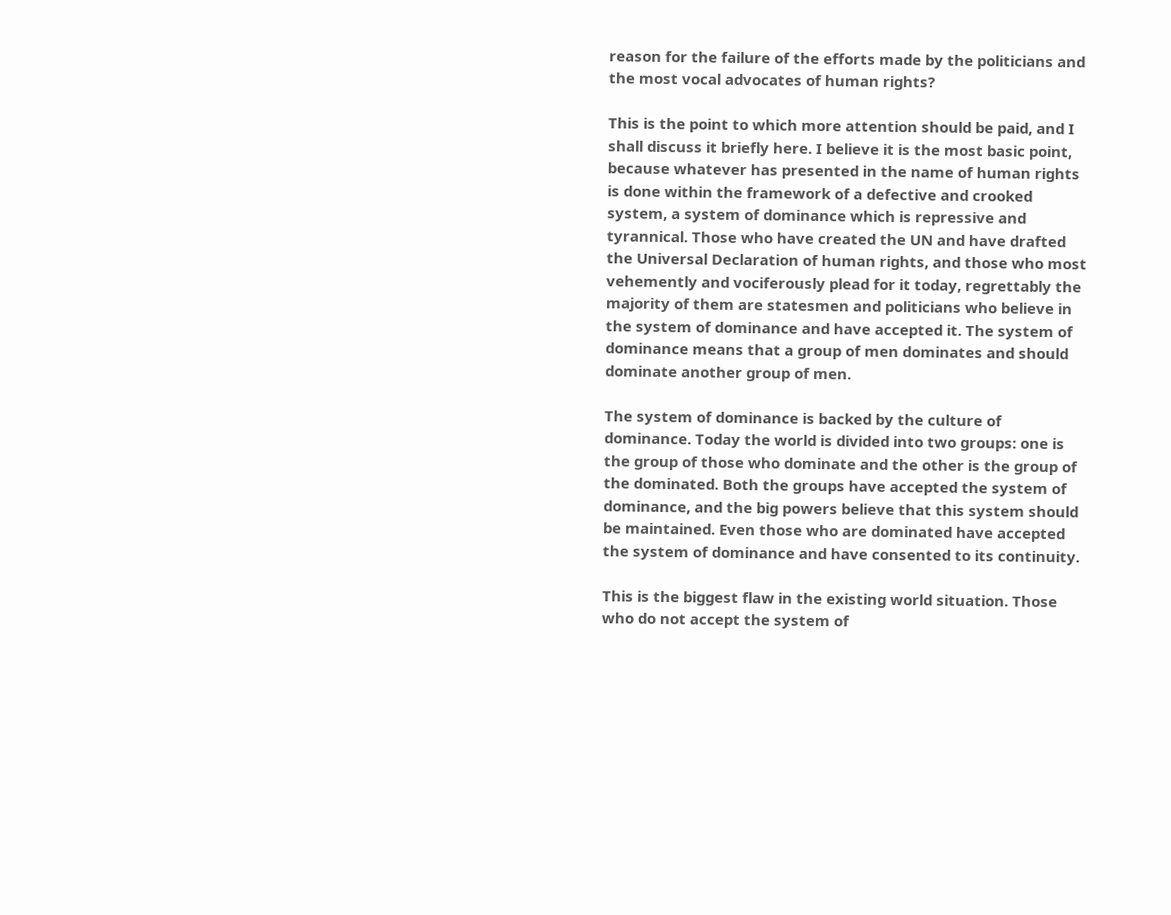reason for the failure of the efforts made by the politicians and the most vocal advocates of human rights?

This is the point to which more attention should be paid, and I shall discuss it briefly here. I believe it is the most basic point, because whatever has presented in the name of human rights is done within the framework of a defective and crooked system, a system of dominance which is repressive and tyrannical. Those who have created the UN and have drafted the Universal Declaration of human rights, and those who most vehemently and vociferously plead for it today, regrettably the majority of them are statesmen and politicians who believe in the system of dominance and have accepted it. The system of dominance means that a group of men dominates and should dominate another group of men.

The system of dominance is backed by the culture of dominance. Today the world is divided into two groups: one is the group of those who dominate and the other is the group of the dominated. Both the groups have accepted the system of dominance, and the big powers believe that this system should be maintained. Even those who are dominated have accepted the system of dominance and have consented to its continuity.

This is the biggest flaw in the existing world situation. Those who do not accept the system of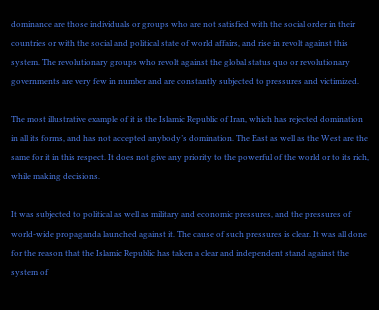dominance are those individuals or groups who are not satisfied with the social order in their countries or with the social and political state of world affairs, and rise in revolt against this system. The revolutionary groups who revolt against the global status quo or revolutionary governments are very few in number and are constantly subjected to pressures and victimized.

The most illustrative example of it is the Islamic Republic of Iran, which has rejected domination in all its forms, and has not accepted anybody’s domination. The East as well as the West are the same for it in this respect. It does not give any priority to the powerful of the world or to its rich, while making decisions.

It was subjected to political as well as military and economic pressures, and the pressures of world-wide propaganda launched against it. The cause of such pressures is clear. It was all done for the reason that the Islamic Republic has taken a clear and independent stand against the system of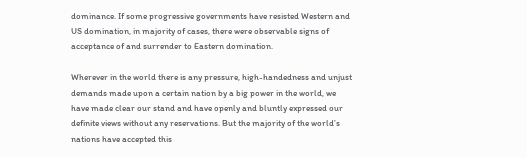dominance. If some progressive governments have resisted Western and US domination, in majority of cases, there were observable signs of acceptance of and surrender to Eastern domination.

Wherever in the world there is any pressure, high-handedness and unjust demands made upon a certain nation by a big power in the world, we have made clear our stand and have openly and bluntly expressed our definite views without any reservations. But the majority of the world’s nations have accepted this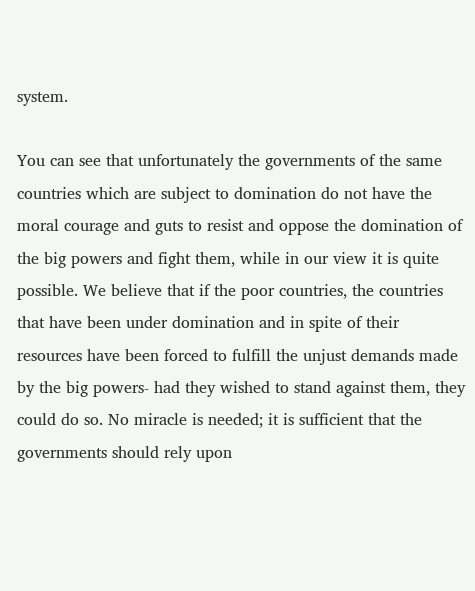system.

You can see that unfortunately the governments of the same countries which are subject to domination do not have the moral courage and guts to resist and oppose the domination of the big powers and fight them, while in our view it is quite possible. We believe that if the poor countries, the countries that have been under domination and in spite of their resources have been forced to fulfill the unjust demands made by the big powers- had they wished to stand against them, they could do so. No miracle is needed; it is sufficient that the governments should rely upon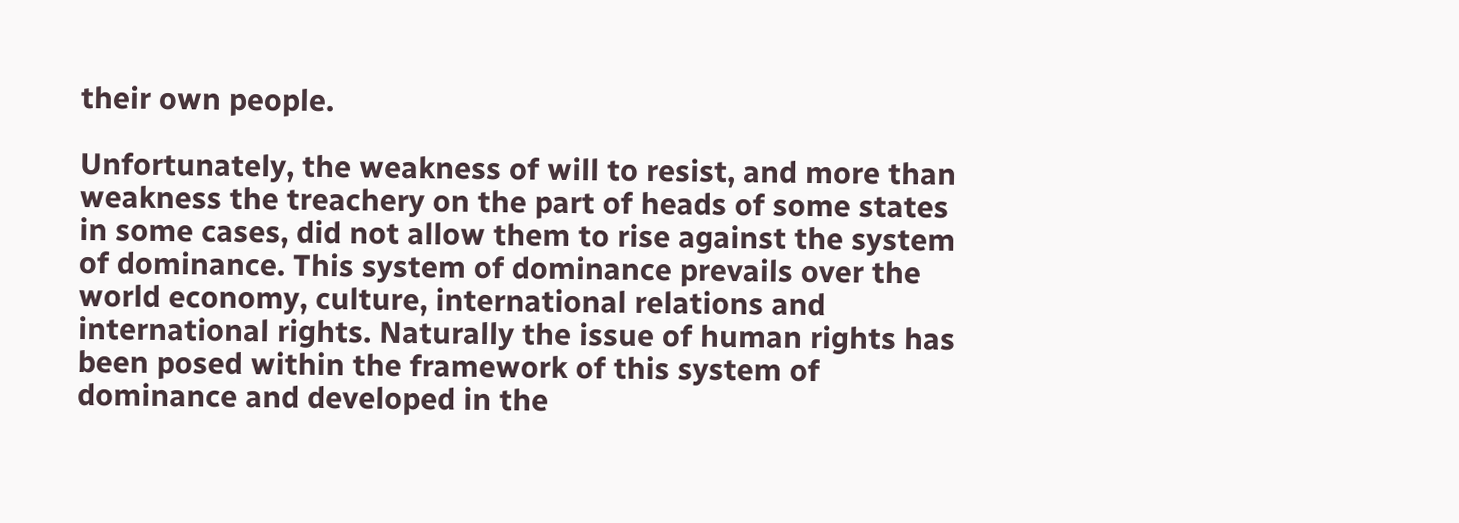their own people.

Unfortunately, the weakness of will to resist, and more than weakness the treachery on the part of heads of some states in some cases, did not allow them to rise against the system of dominance. This system of dominance prevails over the world economy, culture, international relations and international rights. Naturally the issue of human rights has been posed within the framework of this system of dominance and developed in the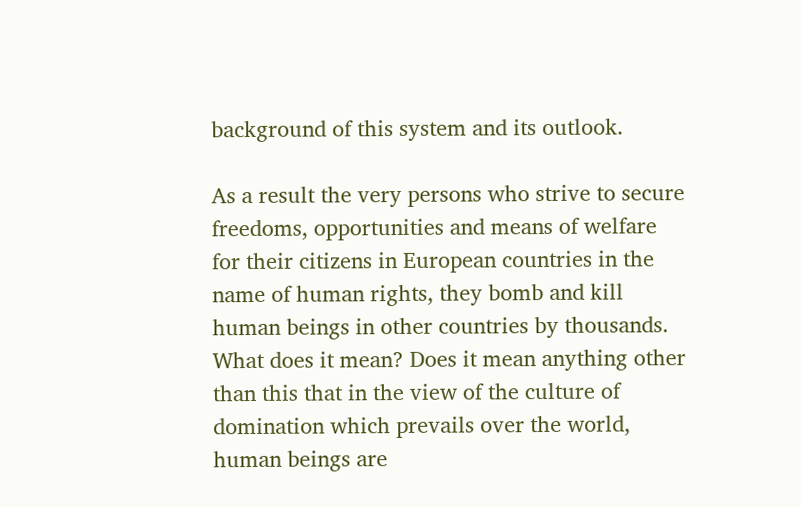background of this system and its outlook.

As a result the very persons who strive to secure freedoms, opportunities and means of welfare for their citizens in European countries in the name of human rights, they bomb and kill human beings in other countries by thousands. What does it mean? Does it mean anything other than this that in the view of the culture of domination which prevails over the world, human beings are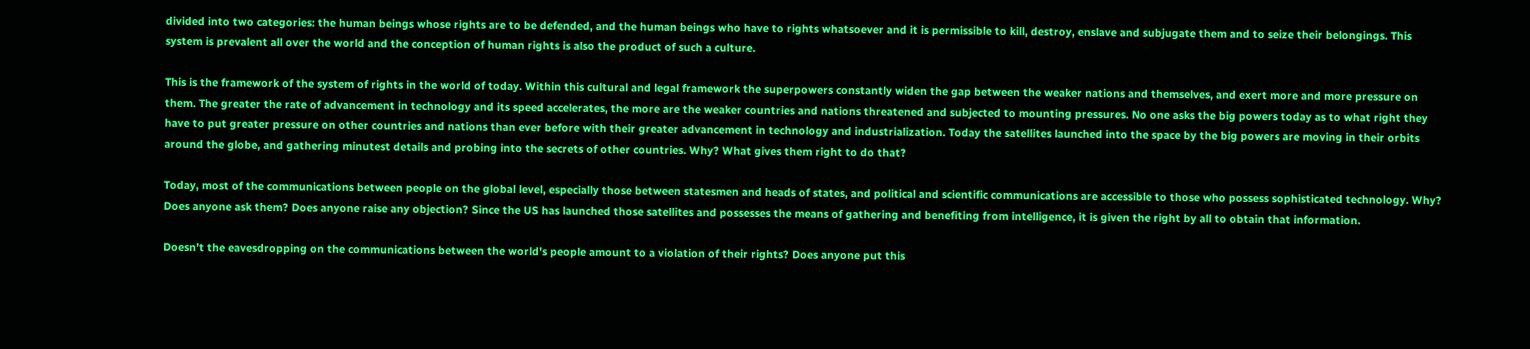divided into two categories: the human beings whose rights are to be defended, and the human beings who have to rights whatsoever and it is permissible to kill, destroy, enslave and subjugate them and to seize their belongings. This system is prevalent all over the world and the conception of human rights is also the product of such a culture.

This is the framework of the system of rights in the world of today. Within this cultural and legal framework the superpowers constantly widen the gap between the weaker nations and themselves, and exert more and more pressure on them. The greater the rate of advancement in technology and its speed accelerates, the more are the weaker countries and nations threatened and subjected to mounting pressures. No one asks the big powers today as to what right they have to put greater pressure on other countries and nations than ever before with their greater advancement in technology and industrialization. Today the satellites launched into the space by the big powers are moving in their orbits around the globe, and gathering minutest details and probing into the secrets of other countries. Why? What gives them right to do that?

Today, most of the communications between people on the global level, especially those between statesmen and heads of states, and political and scientific communications are accessible to those who possess sophisticated technology. Why? Does anyone ask them? Does anyone raise any objection? Since the US has launched those satellites and possesses the means of gathering and benefiting from intelligence, it is given the right by all to obtain that information.

Doesn’t the eavesdropping on the communications between the world’s people amount to a violation of their rights? Does anyone put this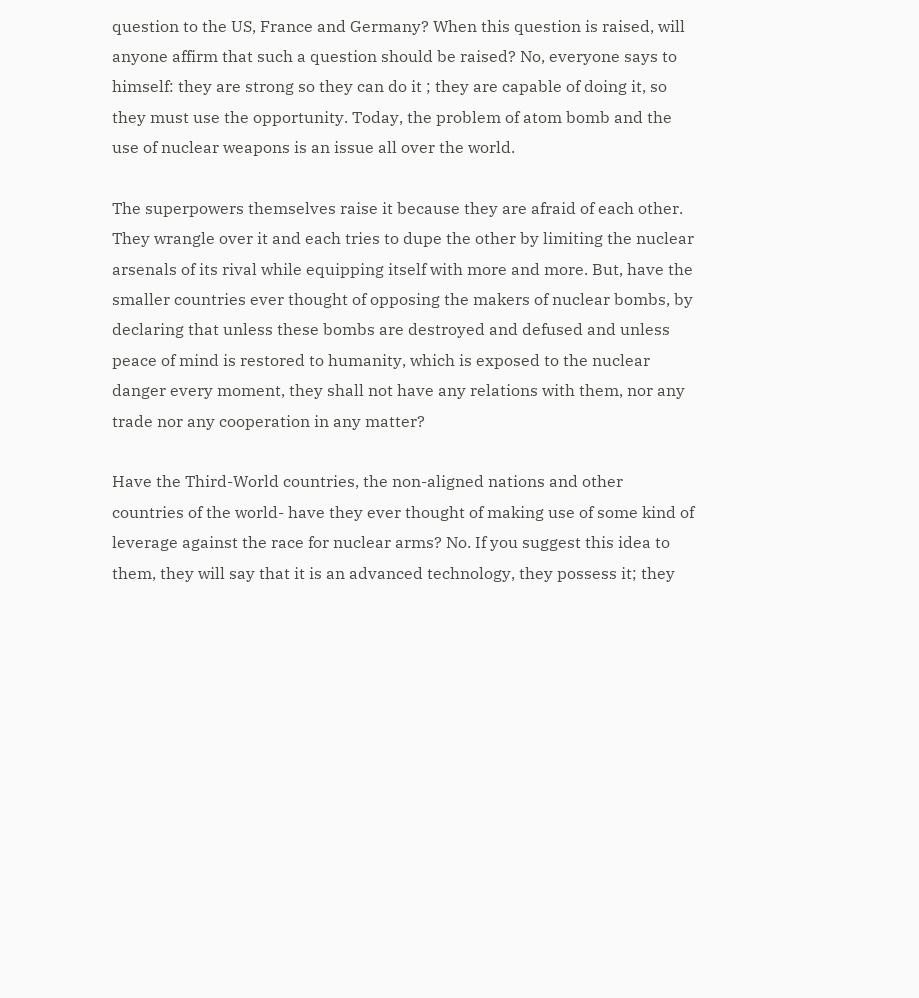question to the US, France and Germany? When this question is raised, will anyone affirm that such a question should be raised? No, everyone says to himself: they are strong so they can do it ; they are capable of doing it, so they must use the opportunity. Today, the problem of atom bomb and the use of nuclear weapons is an issue all over the world.

The superpowers themselves raise it because they are afraid of each other. They wrangle over it and each tries to dupe the other by limiting the nuclear arsenals of its rival while equipping itself with more and more. But, have the smaller countries ever thought of opposing the makers of nuclear bombs, by declaring that unless these bombs are destroyed and defused and unless peace of mind is restored to humanity, which is exposed to the nuclear danger every moment, they shall not have any relations with them, nor any trade nor any cooperation in any matter?

Have the Third-World countries, the non-aligned nations and other countries of the world- have they ever thought of making use of some kind of leverage against the race for nuclear arms? No. If you suggest this idea to them, they will say that it is an advanced technology, they possess it; they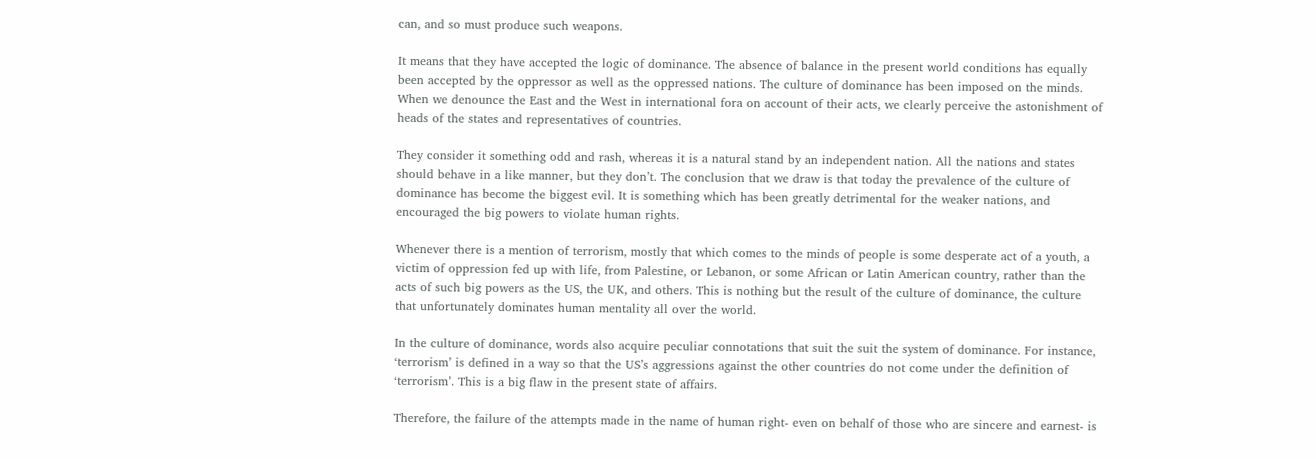can, and so must produce such weapons.

It means that they have accepted the logic of dominance. The absence of balance in the present world conditions has equally been accepted by the oppressor as well as the oppressed nations. The culture of dominance has been imposed on the minds. When we denounce the East and the West in international fora on account of their acts, we clearly perceive the astonishment of heads of the states and representatives of countries.

They consider it something odd and rash, whereas it is a natural stand by an independent nation. All the nations and states should behave in a like manner, but they don’t. The conclusion that we draw is that today the prevalence of the culture of dominance has become the biggest evil. It is something which has been greatly detrimental for the weaker nations, and encouraged the big powers to violate human rights.

Whenever there is a mention of terrorism, mostly that which comes to the minds of people is some desperate act of a youth, a victim of oppression fed up with life, from Palestine, or Lebanon, or some African or Latin American country, rather than the acts of such big powers as the US, the UK, and others. This is nothing but the result of the culture of dominance, the culture that unfortunately dominates human mentality all over the world.

In the culture of dominance, words also acquire peculiar connotations that suit the suit the system of dominance. For instance, ‘terrorism’ is defined in a way so that the US’s aggressions against the other countries do not come under the definition of ‘terrorism’. This is a big flaw in the present state of affairs.

Therefore, the failure of the attempts made in the name of human right- even on behalf of those who are sincere and earnest- is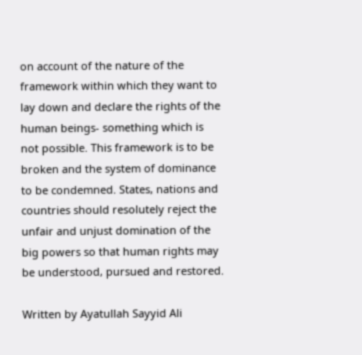on account of the nature of the framework within which they want to lay down and declare the rights of the human beings- something which is not possible. This framework is to be broken and the system of dominance to be condemned. States, nations and countries should resolutely reject the unfair and unjust domination of the big powers so that human rights may be understood, pursued and restored.

Written by Ayatullah Sayyid Ali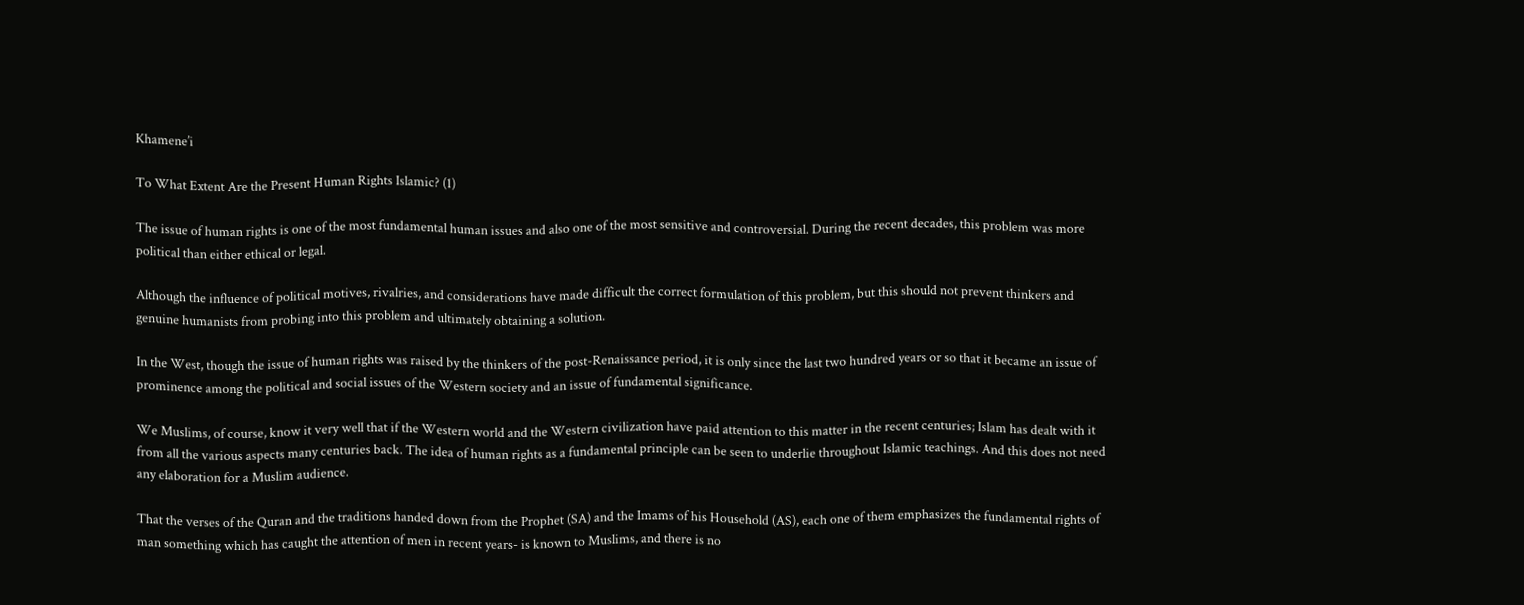Khamene’i

To What Extent Are the Present Human Rights Islamic? (1)

The issue of human rights is one of the most fundamental human issues and also one of the most sensitive and controversial. During the recent decades, this problem was more political than either ethical or legal.

Although the influence of political motives, rivalries, and considerations have made difficult the correct formulation of this problem, but this should not prevent thinkers and genuine humanists from probing into this problem and ultimately obtaining a solution.

In the West, though the issue of human rights was raised by the thinkers of the post-Renaissance period, it is only since the last two hundred years or so that it became an issue of prominence among the political and social issues of the Western society and an issue of fundamental significance.

We Muslims, of course, know it very well that if the Western world and the Western civilization have paid attention to this matter in the recent centuries; Islam has dealt with it from all the various aspects many centuries back. The idea of human rights as a fundamental principle can be seen to underlie throughout Islamic teachings. And this does not need any elaboration for a Muslim audience.

That the verses of the Quran and the traditions handed down from the Prophet (SA) and the Imams of his Household (AS), each one of them emphasizes the fundamental rights of man something which has caught the attention of men in recent years- is known to Muslims, and there is no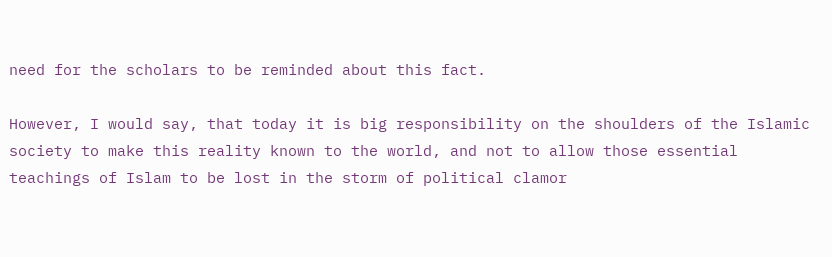need for the scholars to be reminded about this fact.

However, I would say, that today it is big responsibility on the shoulders of the Islamic society to make this reality known to the world, and not to allow those essential teachings of Islam to be lost in the storm of political clamor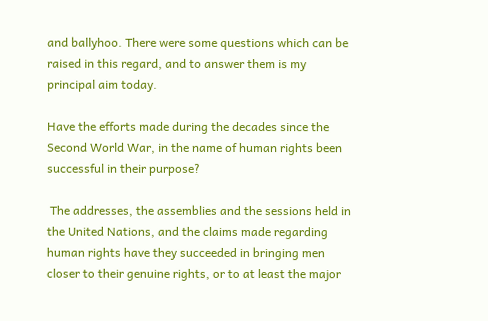and ballyhoo. There were some questions which can be raised in this regard, and to answer them is my principal aim today.

Have the efforts made during the decades since the Second World War, in the name of human rights been successful in their purpose?

 The addresses, the assemblies and the sessions held in the United Nations, and the claims made regarding human rights have they succeeded in bringing men closer to their genuine rights, or to at least the major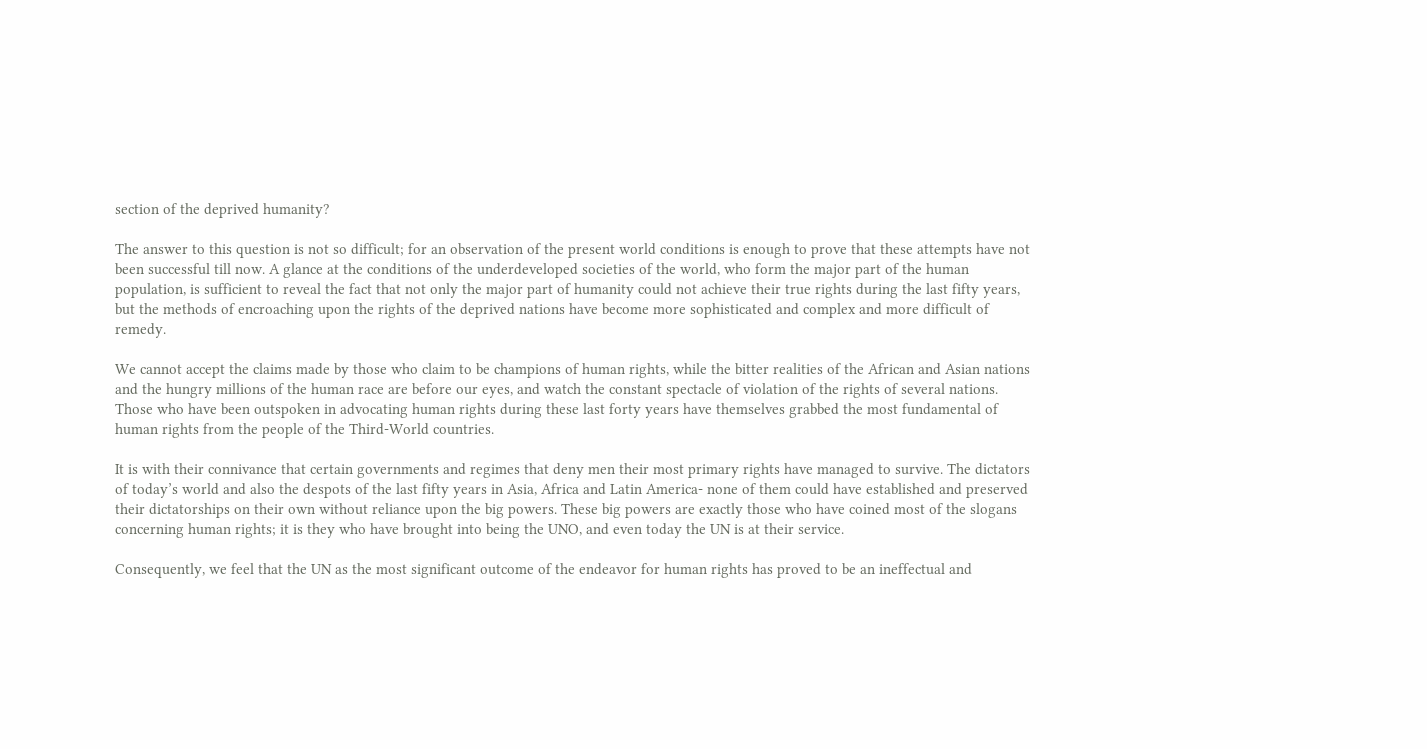section of the deprived humanity?

The answer to this question is not so difficult; for an observation of the present world conditions is enough to prove that these attempts have not been successful till now. A glance at the conditions of the underdeveloped societies of the world, who form the major part of the human population, is sufficient to reveal the fact that not only the major part of humanity could not achieve their true rights during the last fifty years, but the methods of encroaching upon the rights of the deprived nations have become more sophisticated and complex and more difficult of remedy.

We cannot accept the claims made by those who claim to be champions of human rights, while the bitter realities of the African and Asian nations and the hungry millions of the human race are before our eyes, and watch the constant spectacle of violation of the rights of several nations. Those who have been outspoken in advocating human rights during these last forty years have themselves grabbed the most fundamental of human rights from the people of the Third-World countries.

It is with their connivance that certain governments and regimes that deny men their most primary rights have managed to survive. The dictators of today’s world and also the despots of the last fifty years in Asia, Africa and Latin America- none of them could have established and preserved their dictatorships on their own without reliance upon the big powers. These big powers are exactly those who have coined most of the slogans concerning human rights; it is they who have brought into being the UNO, and even today the UN is at their service.

Consequently, we feel that the UN as the most significant outcome of the endeavor for human rights has proved to be an ineffectual and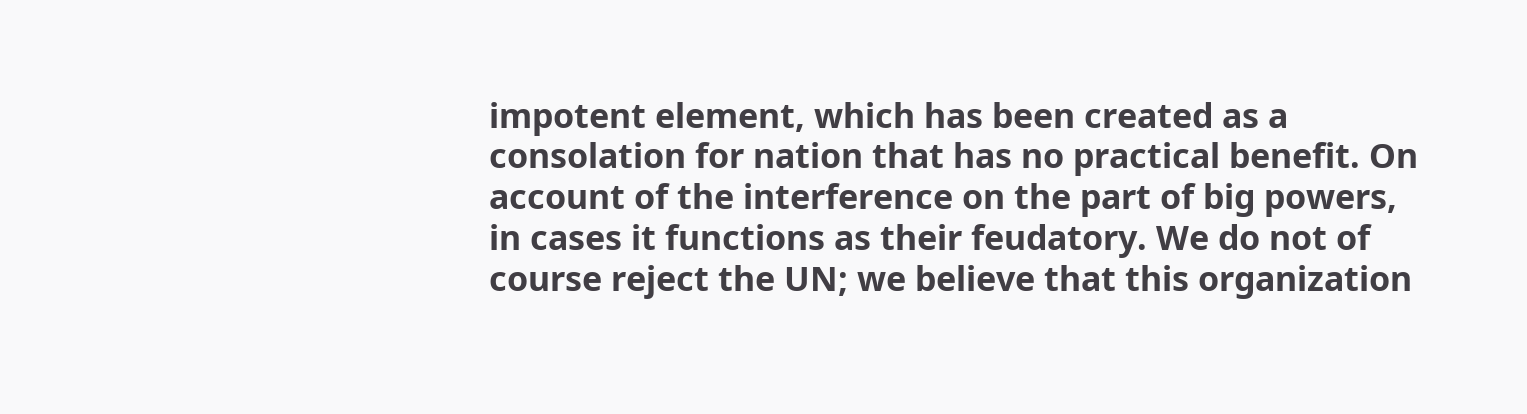impotent element, which has been created as a consolation for nation that has no practical benefit. On account of the interference on the part of big powers, in cases it functions as their feudatory. We do not of course reject the UN; we believe that this organization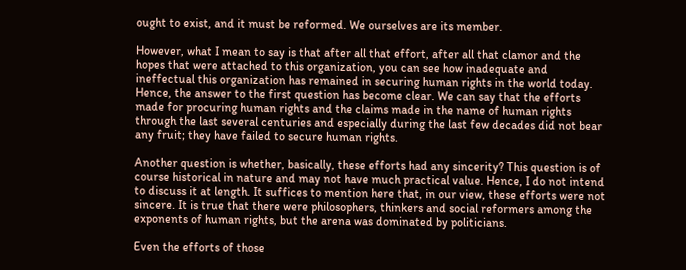ought to exist, and it must be reformed. We ourselves are its member.

However, what I mean to say is that after all that effort, after all that clamor and the hopes that were attached to this organization, you can see how inadequate and ineffectual this organization has remained in securing human rights in the world today. Hence, the answer to the first question has become clear. We can say that the efforts made for procuring human rights and the claims made in the name of human rights through the last several centuries and especially during the last few decades did not bear any fruit; they have failed to secure human rights.

Another question is whether, basically, these efforts had any sincerity? This question is of course historical in nature and may not have much practical value. Hence, I do not intend to discuss it at length. It suffices to mention here that, in our view, these efforts were not sincere. It is true that there were philosophers, thinkers and social reformers among the exponents of human rights, but the arena was dominated by politicians.

Even the efforts of those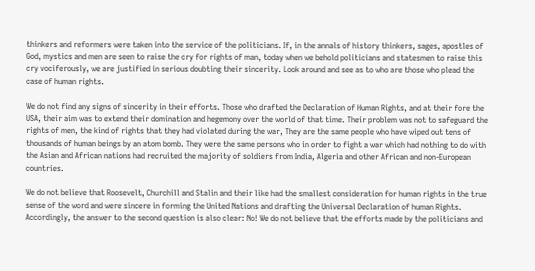thinkers and reformers were taken into the service of the politicians. If, in the annals of history thinkers, sages, apostles of God, mystics and men are seen to raise the cry for rights of man, today when we behold politicians and statesmen to raise this cry vociferously, we are justified in serious doubting their sincerity. Look around and see as to who are those who plead the case of human rights.

We do not find any signs of sincerity in their efforts. Those who drafted the Declaration of Human Rights, and at their fore the USA, their aim was to extend their domination and hegemony over the world of that time. Their problem was not to safeguard the rights of men, the kind of rights that they had violated during the war, They are the same people who have wiped out tens of thousands of human beings by an atom bomb. They were the same persons who in order to fight a war which had nothing to do with the Asian and African nations had recruited the majority of soldiers from India, Algeria and other African and non-European countries.

We do not believe that Roosevelt, Churchill and Stalin and their like had the smallest consideration for human rights in the true sense of the word and were sincere in forming the United Nations and drafting the Universal Declaration of human Rights. Accordingly, the answer to the second question is also clear: No! We do not believe that the efforts made by the politicians and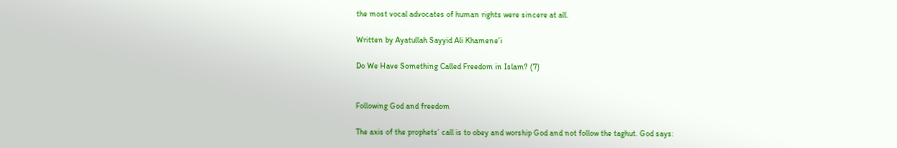the most vocal advocates of human rights were sincere at all.

Written by Ayatullah Sayyid Ali Khamene’i

Do We Have Something Called Freedom in Islam? (7)


Following God and freedom

The axis of the prophets’ call is to obey and worship God and not follow the taghut. God says: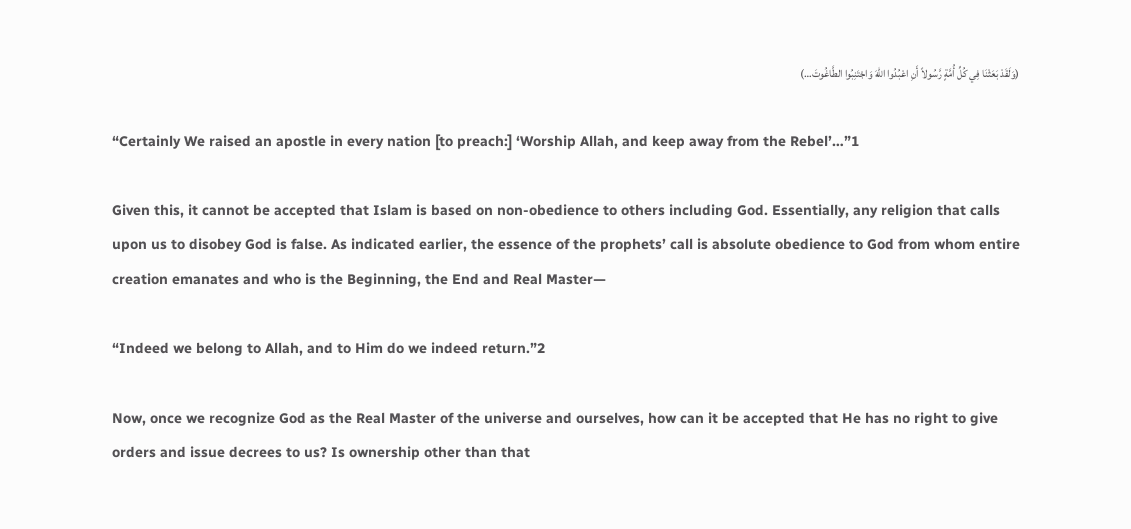(وَلَقَدْ بَعَثْنَا فِي كُلِّ أُمَّةٍ رَّسُولاً أَنِ اعْبُدُوا اللّهَ وَاجْتَنِبُوا الطَّاغُوتَ…)

“Certainly We raised an apostle in every nation [to preach:] ‘Worship Allah, and keep away from the Rebel’…”1

Given this, it cannot be accepted that Islam is based on non-obedience to others including God. Essentially, any religion that calls upon us to disobey God is false. As indicated earlier, the essence of the prophets’ call is absolute obedience to God from whom entire creation emanates and who is the Beginning, the End and Real Master—

“Indeed we belong to Allah, and to Him do we indeed return.”2

Now, once we recognize God as the Real Master of the universe and ourselves, how can it be accepted that He has no right to give orders and issue decrees to us? Is ownership other than that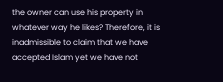the owner can use his property in whatever way he likes? Therefore, it is inadmissible to claim that we have accepted Islam yet we have not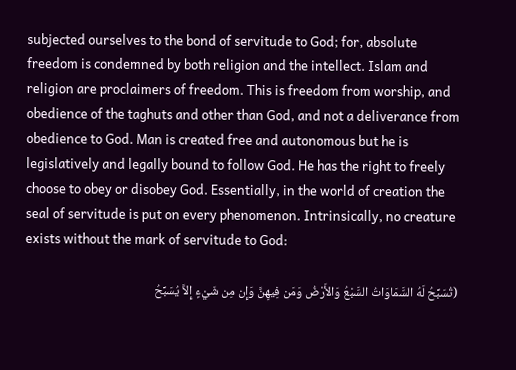subjected ourselves to the bond of servitude to God; for, absolute freedom is condemned by both religion and the intellect. Islam and religion are proclaimers of freedom. This is freedom from worship, and obedience of the taghuts and other than God, and not a deliverance from obedience to God. Man is created free and autonomous but he is legislatively and legally bound to follow God. He has the right to freely choose to obey or disobey God. Essentially, in the world of creation the seal of servitude is put on every phenomenon. Intrinsically, no creature exists without the mark of servitude to God:

(تُسَبِّحُ لَهُ السَّمَاوَاتُ السَّبْعُ وَالأَرْضُ وَمَن فِيهِنَّ وَإِن مِن شَيْءٍ إِلاَّ يُسَبِّحُ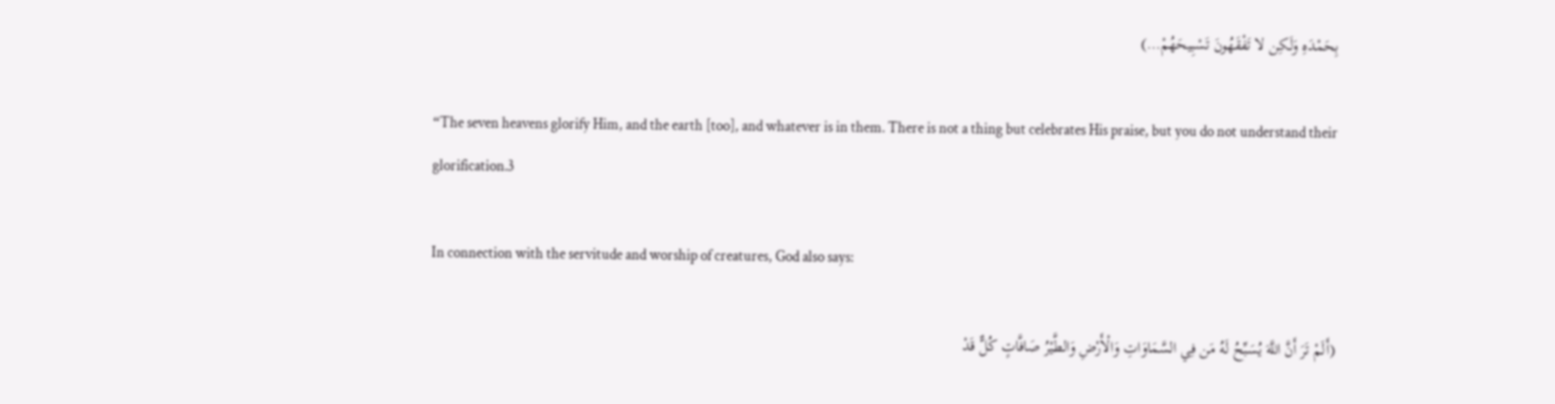بِحَمْدَهِ وَلَـكِن لا تَفْقَهُونَ تَسْبِيحَهُمْ…)

“The seven heavens glorify Him, and the earth [too], and whatever is in them. There is not a thing but celebrates His praise, but you do not understand their glorification.3

In connection with the servitude and worship of creatures, God also says:

(أَلَمْ تَرَ أَنَّ اللَّهَ يُسَبِّحُ لَهُ مَن فِي السَّمَاوَاتِ وَالْأَرْضِ وَالطَّيْرُ صَافَّاتٍ كُلٌّ قَدْ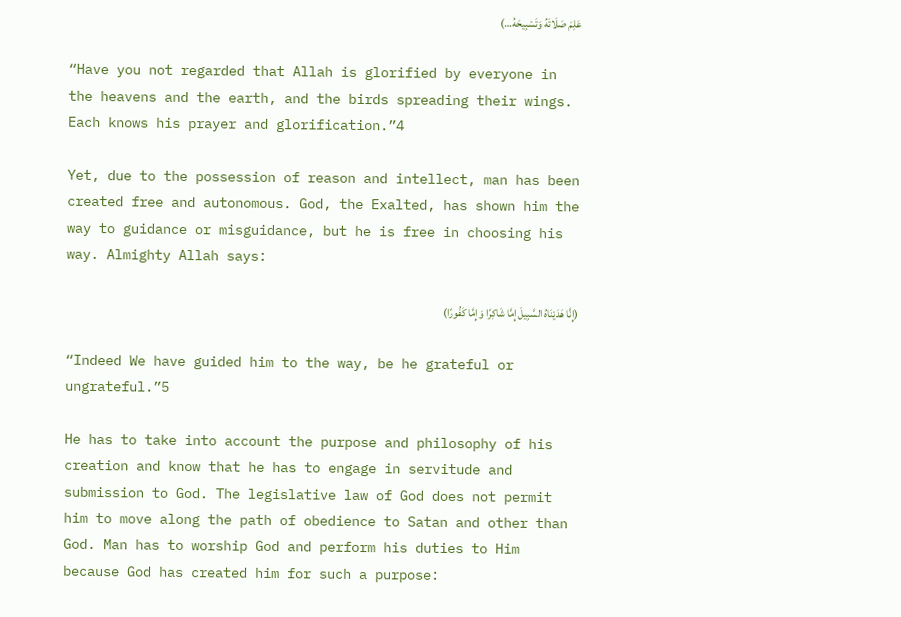عَلِمَ صَلَاتَهُ وَتَسْبِيحَهُ…)

“Have you not regarded that Allah is glorified by everyone in the heavens and the earth, and the birds spreading their wings. Each knows his prayer and glorification.”4

Yet, due to the possession of reason and intellect, man has been created free and autonomous. God, the Exalted, has shown him the way to guidance or misguidance, but he is free in choosing his way. Almighty Allah says:

(إِنَّا هَدَيْنَاهُ السَّبِيلَ إِمَّا شَاكِرًا وَإِمَّا كَفُورًا)

“Indeed We have guided him to the way, be he grateful or ungrateful.”5

He has to take into account the purpose and philosophy of his creation and know that he has to engage in servitude and submission to God. The legislative law of God does not permit him to move along the path of obedience to Satan and other than God. Man has to worship God and perform his duties to Him because God has created him for such a purpose: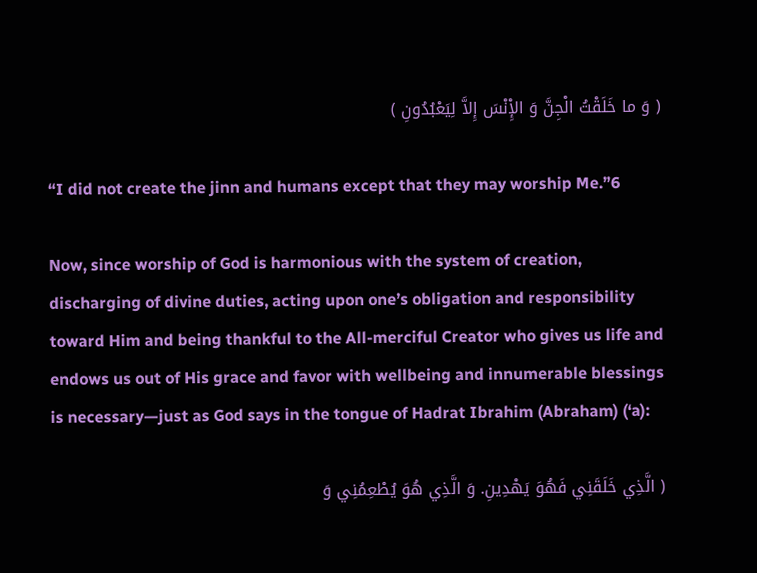( وَ ما خَلَقْتُ الْجِنَّ وَ الإِْنْسَ إِلاَّ لِيَعْبُدُونِ )

“I did not create the jinn and humans except that they may worship Me.”6

Now, since worship of God is harmonious with the system of creation, discharging of divine duties, acting upon one’s obligation and responsibility toward Him and being thankful to the All-merciful Creator who gives us life and endows us out of His grace and favor with wellbeing and innumerable blessings is necessary—just as God says in the tongue of Hadrat Ibrahim (Abraham) (‘a):

( الَّذِي خَلَقَنِي فَهُوَ يَهْدِينِ. وَ الَّذِي هُوَ يُطْعِمُنِي وَ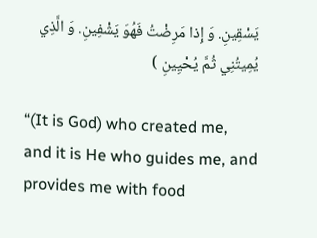يَسْقِينِ. وَ إِذا مَرِضْتُ فَهُوَ يَشْفِينِ. وَ الَّذِي يُمِيتُنِي ثُمَّ يُحْيِينِ )

“(It is God) who created me, and it is He who guides me, and provides me with food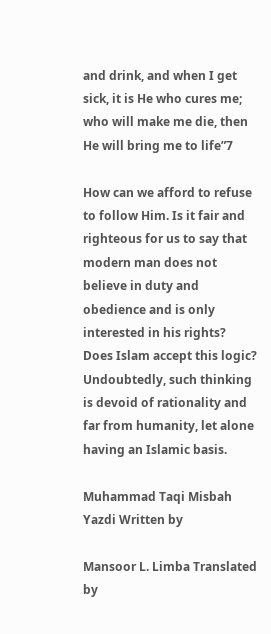and drink, and when I get sick, it is He who cures me; who will make me die, then He will bring me to life”7

How can we afford to refuse to follow Him. Is it fair and righteous for us to say that modern man does not believe in duty and obedience and is only interested in his rights? Does Islam accept this logic? Undoubtedly, such thinking is devoid of rationality and far from humanity, let alone having an Islamic basis.

Muhammad Taqi Misbah Yazdi Written by

Mansoor L. Limba Translated by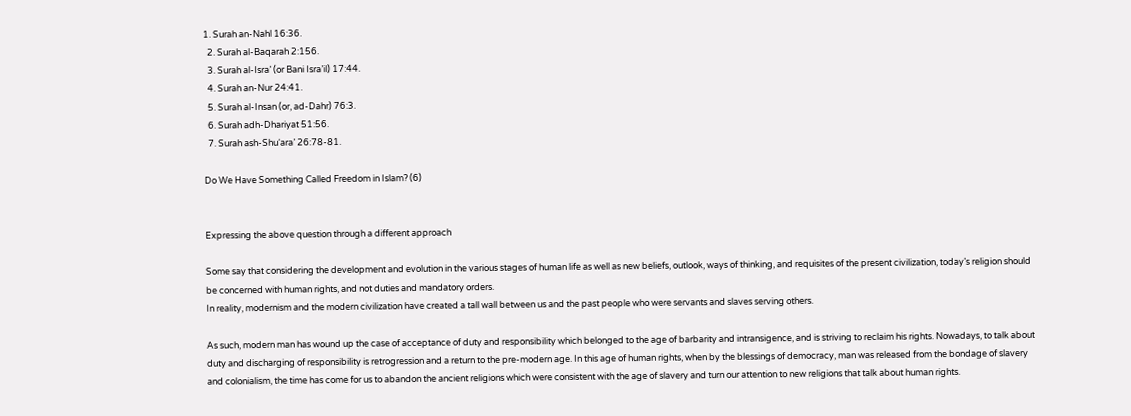1. Surah an-Nahl 16:36.
  2. Surah al-Baqarah 2:156.
  3. Surah al-Isra’ (or Bani Isra’il) 17:44.
  4. Surah an-Nur 24:41.
  5. Surah al-Insan (or, ad-Dahr) 76:3.
  6. Surah adh-Dhariyat 51:56.
  7. Surah ash-Shu‘ara’ 26:78-81.

Do We Have Something Called Freedom in Islam? (6)


Expressing the above question through a different approach

Some say that considering the development and evolution in the various stages of human life as well as new beliefs, outlook, ways of thinking, and requisites of the present civilization, today’s religion should be concerned with human rights, and not duties and mandatory orders.
In reality, modernism and the modern civilization have created a tall wall between us and the past people who were servants and slaves serving others.

As such, modern man has wound up the case of acceptance of duty and responsibility which belonged to the age of barbarity and intransigence, and is striving to reclaim his rights. Nowadays, to talk about duty and discharging of responsibility is retrogression and a return to the pre-modern age. In this age of human rights, when by the blessings of democracy, man was released from the bondage of slavery and colonialism, the time has come for us to abandon the ancient religions which were consistent with the age of slavery and turn our attention to new religions that talk about human rights.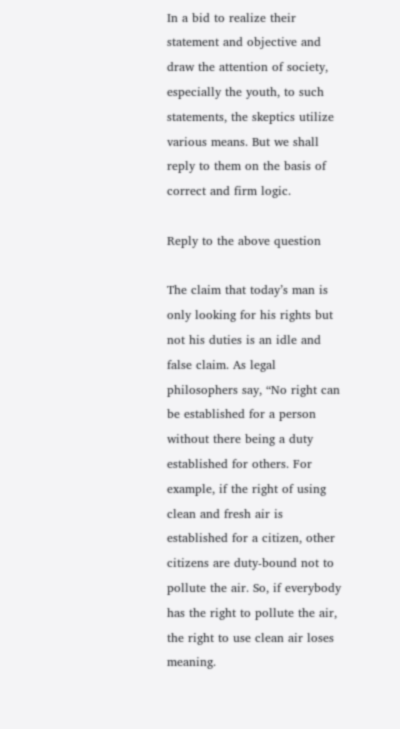In a bid to realize their statement and objective and draw the attention of society, especially the youth, to such statements, the skeptics utilize various means. But we shall reply to them on the basis of correct and firm logic.

Reply to the above question

The claim that today’s man is only looking for his rights but not his duties is an idle and false claim. As legal philosophers say, “No right can be established for a person without there being a duty established for others. For example, if the right of using clean and fresh air is established for a citizen, other citizens are duty-bound not to pollute the air. So, if everybody has the right to pollute the air, the right to use clean air loses meaning.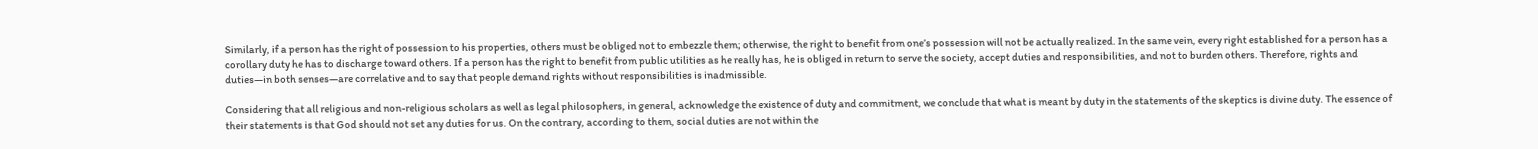Similarly, if a person has the right of possession to his properties, others must be obliged not to embezzle them; otherwise, the right to benefit from one’s possession will not be actually realized. In the same vein, every right established for a person has a corollary duty he has to discharge toward others. If a person has the right to benefit from public utilities as he really has, he is obliged in return to serve the society, accept duties and responsibilities, and not to burden others. Therefore, rights and duties—in both senses—are correlative and to say that people demand rights without responsibilities is inadmissible.

Considering that all religious and non-religious scholars as well as legal philosophers, in general, acknowledge the existence of duty and commitment, we conclude that what is meant by duty in the statements of the skeptics is divine duty. The essence of their statements is that God should not set any duties for us. On the contrary, according to them, social duties are not within the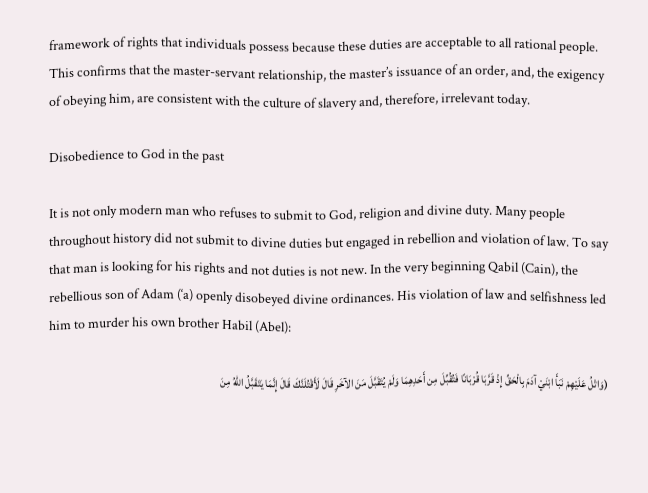framework of rights that individuals possess because these duties are acceptable to all rational people. This confirms that the master-servant relationship, the master’s issuance of an order, and, the exigency of obeying him, are consistent with the culture of slavery and, therefore, irrelevant today.

Disobedience to God in the past

It is not only modern man who refuses to submit to God, religion and divine duty. Many people throughout history did not submit to divine duties but engaged in rebellion and violation of law. To say that man is looking for his rights and not duties is not new. In the very beginning Qabil (Cain), the rebellious son of Adam (‘a) openly disobeyed divine ordinances. His violation of law and selfishness led him to murder his own brother Habil (Abel):

(وَاتْلُ عَلَيْهِمْ نَبَأَ ابْنَيْ آدَمَ بِالْحَقِّ إِذْ قَرَّبَا قُرْبَانًا فَتُقُبِّلَ مِن أَحَدِهِمَا وَلَمْ يُتَقَبَّلَ مَنَ الآخَرِ قَالَ لَأَقْتُلَنَّكَ قَالَ إِنَّمَا يَتَقَبَّلُ اللّهُ مِنَ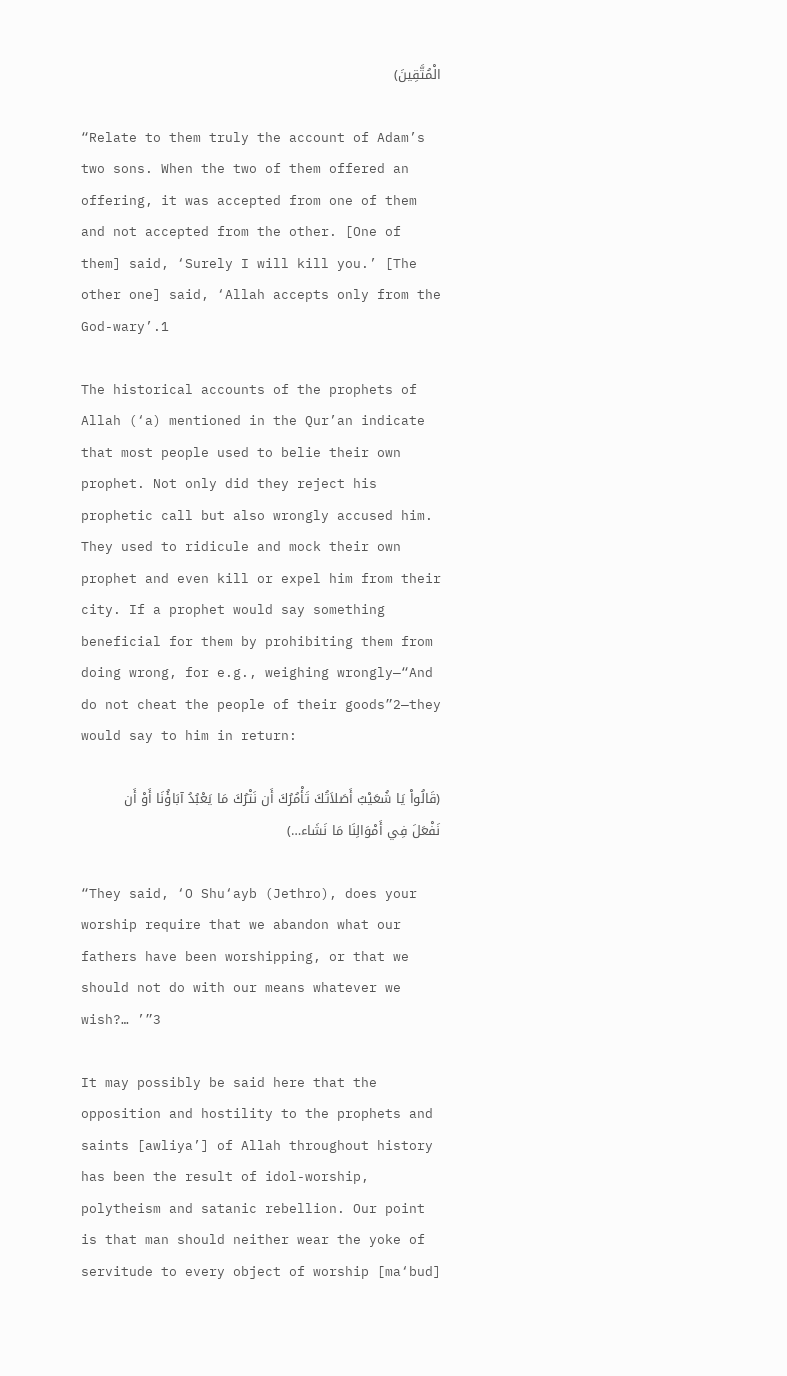الْمُتَّقِينَ)

“Relate to them truly the account of Adam’s two sons. When the two of them offered an offering, it was accepted from one of them and not accepted from the other. [One of them] said, ‘Surely I will kill you.’ [The other one] said, ‘Allah accepts only from the God-wary’.1

The historical accounts of the prophets of Allah (‘a) mentioned in the Qur’an indicate that most people used to belie their own prophet. Not only did they reject his prophetic call but also wrongly accused him. They used to ridicule and mock their own prophet and even kill or expel him from their city. If a prophet would say something beneficial for them by prohibiting them from doing wrong, for e.g., weighing wrongly—“And do not cheat the people of their goods”2—they would say to him in return:

(قَالُواْ يَا شُعَيْبُ أَصَلاَتُكَ تَأْمُرُكَ أَن نَتْرُكَ مَا يَعْبُدُ آبَاؤُنَا أَوْ أَن نَفْعَلَ فِي أَمْوَالِنَا مَا نَشَاء…)

“They said, ‘O Shu‘ayb (Jethro), does your worship require that we abandon what our fathers have been worshipping, or that we should not do with our means whatever we wish?… ’”3

It may possibly be said here that the opposition and hostility to the prophets and saints [awliya’] of Allah throughout history has been the result of idol-worship, polytheism and satanic rebellion. Our point is that man should neither wear the yoke of servitude to every object of worship [ma‘bud]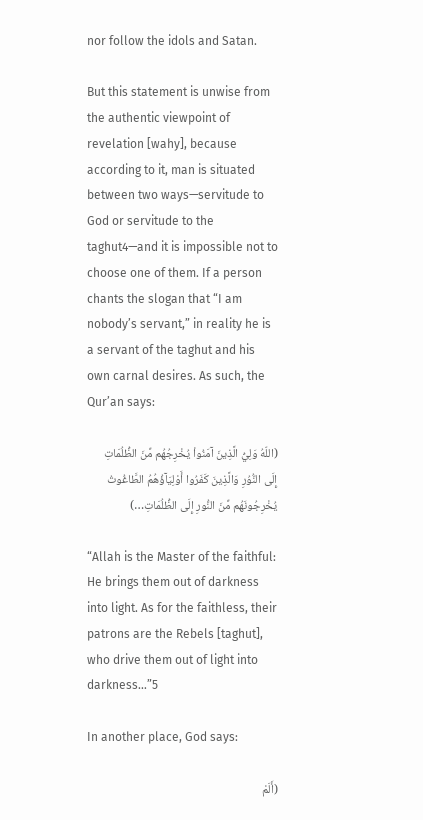nor follow the idols and Satan.

But this statement is unwise from the authentic viewpoint of revelation [wahy], because according to it, man is situated between two ways—servitude to God or servitude to the taghut4—and it is impossible not to choose one of them. If a person chants the slogan that “I am nobody’s servant,” in reality he is a servant of the taghut and his own carnal desires. As such, the Qur’an says:

(اللّهُ وَلِيُّ الَّذِينَ آمَنُواْ يُخْرِجُهُم مِّنَ الظُّلُمَاتِ إِلَى النُّوُرِ وَالَّذِينَ كَفَرُوا أَوْلِيَآؤُهُمُ الطَّاغُوتُ يُخْرِجُونَهُم مِّنَ النُّورِ إِلَى الظُّلُمَاتِ…)

“Allah is the Master of the faithful: He brings them out of darkness into light. As for the faithless, their patrons are the Rebels [taghut], who drive them out of light into darkness…”5

In another place, God says:

(أَلَمْ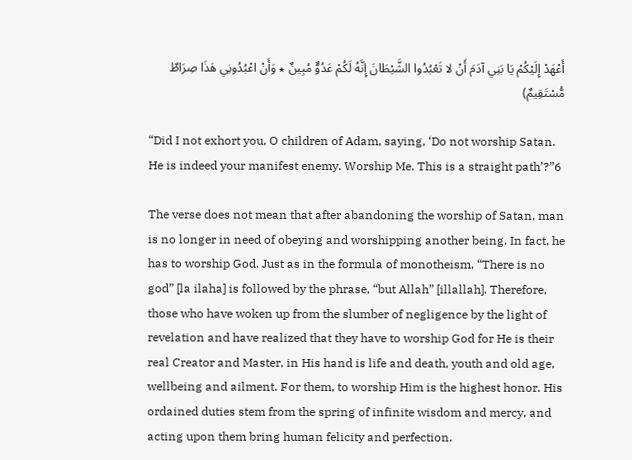أَعْهَدْ إِلَيْكُمْ يَا بَنِي آدَمَ أَنْ لا تَعْبُدُوا الشَّيْطَانَ إِنَّهُ لَكُمْ عَدُوٌّ مُبِينٌ ٭ وَأَنْ اعْبُدُونِي هَذَا صِرَاطٌ مُّسْتَقِيمٌ)

“Did I not exhort you, O children of Adam, saying, ‘Do not worship Satan. He is indeed your manifest enemy. Worship Me. This is a straight path’?”6

The verse does not mean that after abandoning the worship of Satan, man is no longer in need of obeying and worshipping another being. In fact, he has to worship God. Just as in the formula of monotheism, “There is no god” [la ilaha] is followed by the phrase, “but Allah” [illallah]. Therefore, those who have woken up from the slumber of negligence by the light of revelation and have realized that they have to worship God for He is their real Creator and Master, in His hand is life and death, youth and old age, wellbeing and ailment. For them, to worship Him is the highest honor. His ordained duties stem from the spring of infinite wisdom and mercy, and acting upon them bring human felicity and perfection.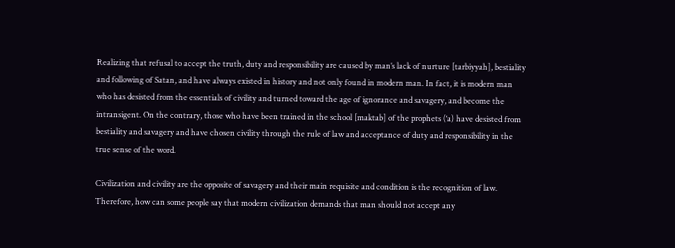Realizing that refusal to accept the truth, duty and responsibility are caused by man’s lack of nurture [tarbiyyah], bestiality and following of Satan, and have always existed in history and not only found in modern man. In fact, it is modern man who has desisted from the essentials of civility and turned toward the age of ignorance and savagery, and become the intransigent. On the contrary, those who have been trained in the school [maktab] of the prophets (‘a) have desisted from bestiality and savagery and have chosen civility through the rule of law and acceptance of duty and responsibility in the true sense of the word.

Civilization and civility are the opposite of savagery and their main requisite and condition is the recognition of law. Therefore, how can some people say that modern civilization demands that man should not accept any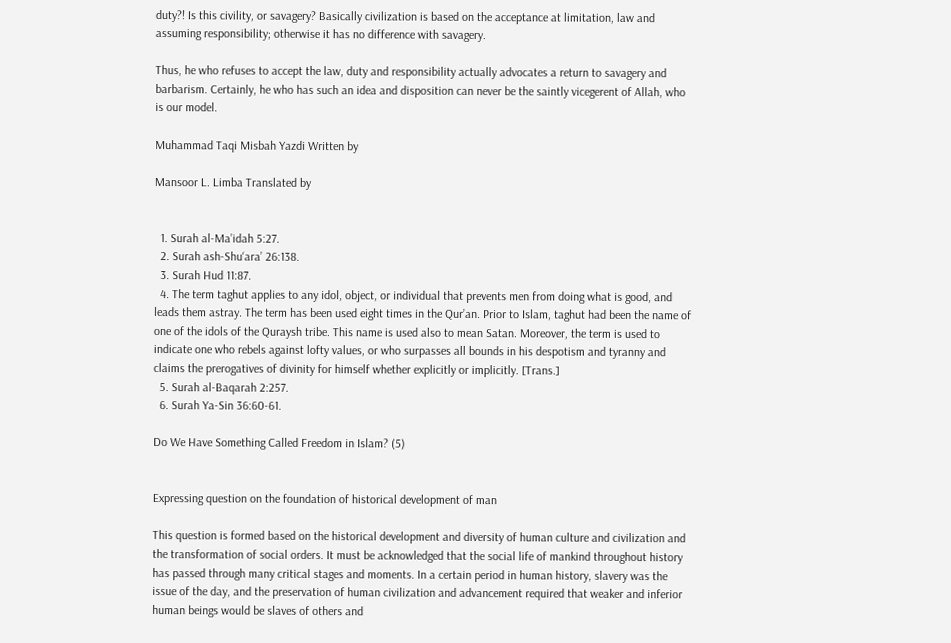duty?! Is this civility, or savagery? Basically civilization is based on the acceptance at limitation, law and assuming responsibility; otherwise it has no difference with savagery.

Thus, he who refuses to accept the law, duty and responsibility actually advocates a return to savagery and barbarism. Certainly, he who has such an idea and disposition can never be the saintly vicegerent of Allah, who is our model.

Muhammad Taqi Misbah Yazdi Written by

Mansoor L. Limba Translated by


  1. Surah al-Ma’idah 5:27.
  2. Surah ash-Shu‘ara’ 26:138.
  3. Surah Hud 11:87.
  4. The term taghut applies to any idol, object, or individual that prevents men from doing what is good, and leads them astray. The term has been used eight times in the Qur’an. Prior to Islam, taghut had been the name of one of the idols of the Quraysh tribe. This name is used also to mean Satan. Moreover, the term is used to indicate one who rebels against lofty values, or who surpasses all bounds in his despotism and tyranny and claims the prerogatives of divinity for himself whether explicitly or implicitly. [Trans.]
  5. Surah al-Baqarah 2:257.
  6. Surah Ya-Sin 36:60-61.

Do We Have Something Called Freedom in Islam? (5)


Expressing question on the foundation of historical development of man

This question is formed based on the historical development and diversity of human culture and civilization and the transformation of social orders. It must be acknowledged that the social life of mankind throughout history has passed through many critical stages and moments. In a certain period in human history, slavery was the issue of the day, and the preservation of human civilization and advancement required that weaker and inferior human beings would be slaves of others and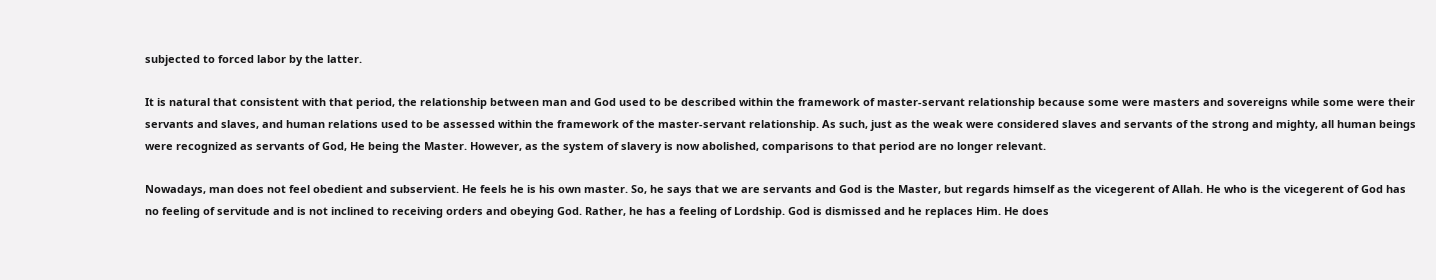subjected to forced labor by the latter.

It is natural that consistent with that period, the relationship between man and God used to be described within the framework of master-servant relationship because some were masters and sovereigns while some were their servants and slaves, and human relations used to be assessed within the framework of the master-servant relationship. As such, just as the weak were considered slaves and servants of the strong and mighty, all human beings were recognized as servants of God, He being the Master. However, as the system of slavery is now abolished, comparisons to that period are no longer relevant.

Nowadays, man does not feel obedient and subservient. He feels he is his own master. So, he says that we are servants and God is the Master, but regards himself as the vicegerent of Allah. He who is the vicegerent of God has no feeling of servitude and is not inclined to receiving orders and obeying God. Rather, he has a feeling of Lordship. God is dismissed and he replaces Him. He does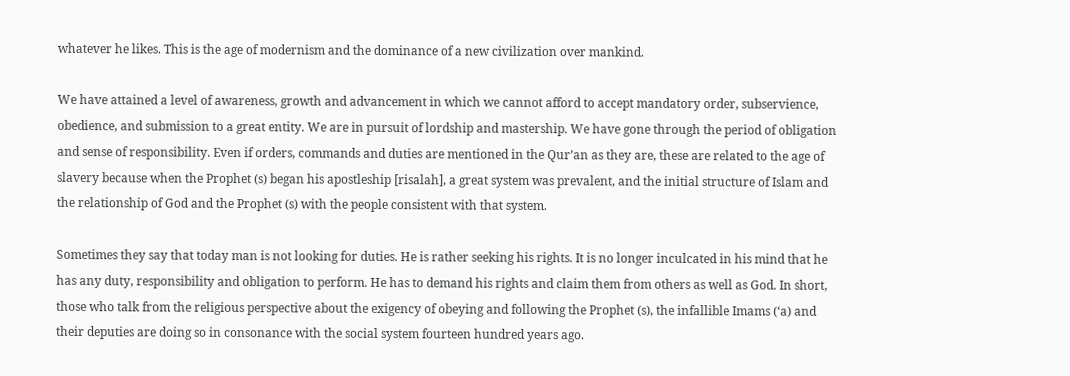whatever he likes. This is the age of modernism and the dominance of a new civilization over mankind.

We have attained a level of awareness, growth and advancement in which we cannot afford to accept mandatory order, subservience, obedience, and submission to a great entity. We are in pursuit of lordship and mastership. We have gone through the period of obligation and sense of responsibility. Even if orders, commands and duties are mentioned in the Qur’an as they are, these are related to the age of slavery because when the Prophet (s) began his apostleship [risalah], a great system was prevalent, and the initial structure of Islam and the relationship of God and the Prophet (s) with the people consistent with that system.

Sometimes they say that today man is not looking for duties. He is rather seeking his rights. It is no longer inculcated in his mind that he has any duty, responsibility and obligation to perform. He has to demand his rights and claim them from others as well as God. In short, those who talk from the religious perspective about the exigency of obeying and following the Prophet (s), the infallible Imams (‘a) and their deputies are doing so in consonance with the social system fourteen hundred years ago.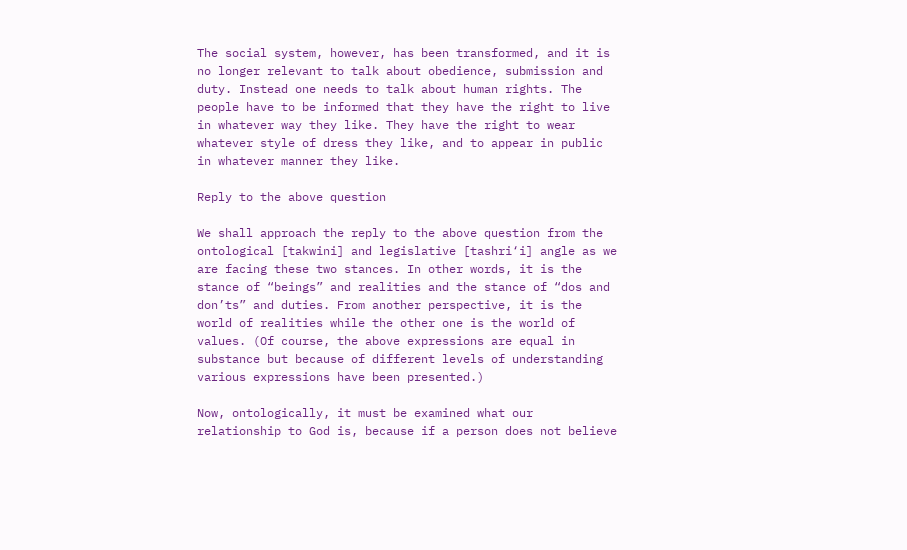The social system, however, has been transformed, and it is no longer relevant to talk about obedience, submission and duty. Instead one needs to talk about human rights. The people have to be informed that they have the right to live in whatever way they like. They have the right to wear whatever style of dress they like, and to appear in public in whatever manner they like.

Reply to the above question

We shall approach the reply to the above question from the ontological [takwini] and legislative [tashri‘i] angle as we are facing these two stances. In other words, it is the stance of “beings” and realities and the stance of “dos and don’ts” and duties. From another perspective, it is the world of realities while the other one is the world of values. (Of course, the above expressions are equal in substance but because of different levels of understanding various expressions have been presented.)

Now, ontologically, it must be examined what our relationship to God is, because if a person does not believe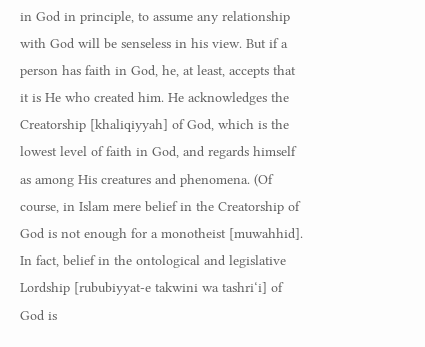in God in principle, to assume any relationship with God will be senseless in his view. But if a person has faith in God, he, at least, accepts that it is He who created him. He acknowledges the Creatorship [khaliqiyyah] of God, which is the lowest level of faith in God, and regards himself as among His creatures and phenomena. (Of course, in Islam mere belief in the Creatorship of God is not enough for a monotheist [muwahhid]. In fact, belief in the ontological and legislative Lordship [rububiyyat-e takwini wa tashri‘i] of God is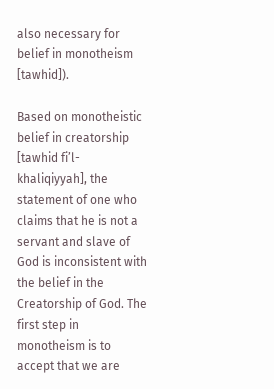also necessary for belief in monotheism [tawhid]).

Based on monotheistic belief in creatorship [tawhid fi’l-khaliqiyyah], the statement of one who claims that he is not a servant and slave of God is inconsistent with the belief in the Creatorship of God. The first step in monotheism is to accept that we are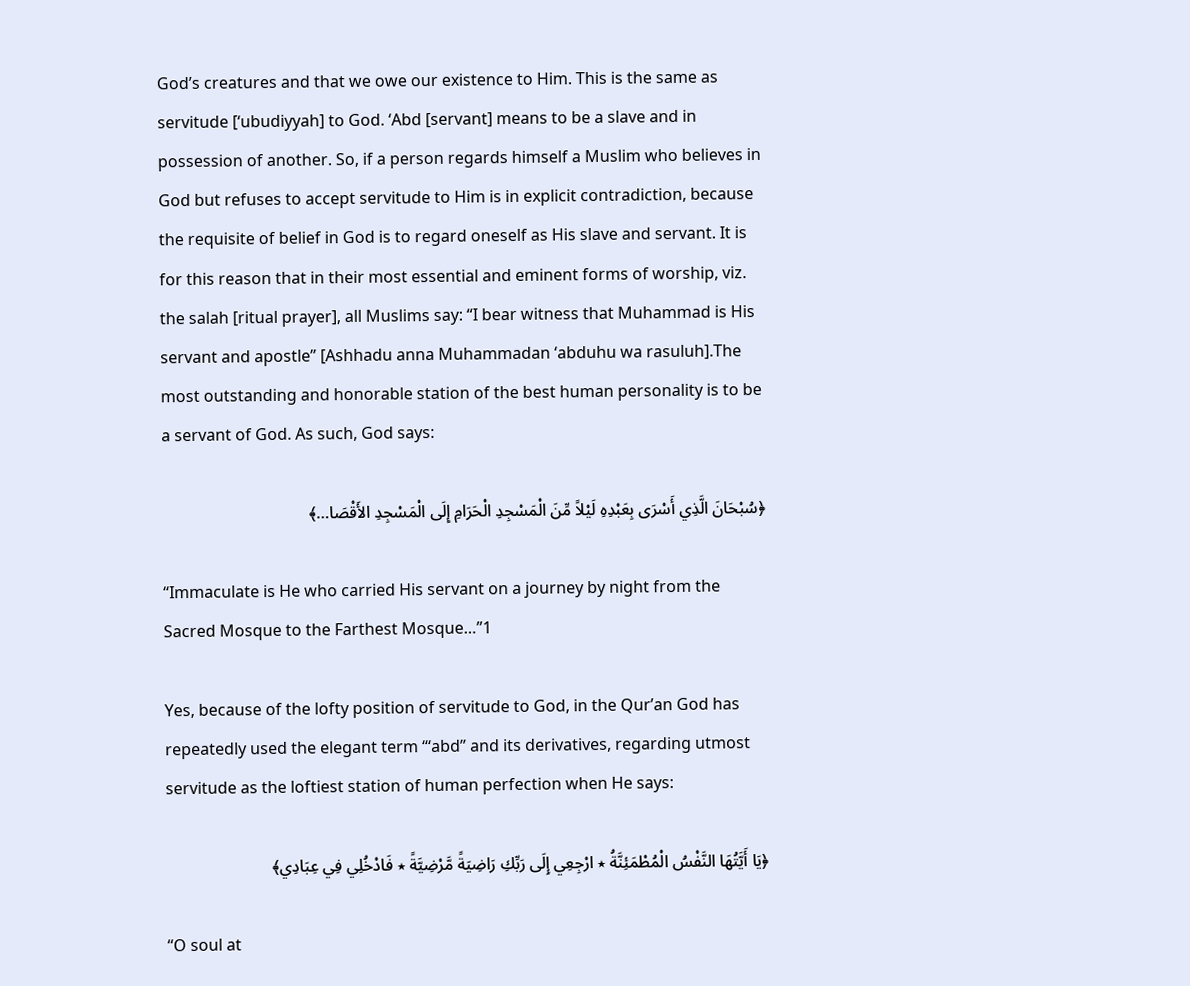God’s creatures and that we owe our existence to Him. This is the same as servitude [‘ubudiyyah] to God. ‘Abd [servant] means to be a slave and in possession of another. So, if a person regards himself a Muslim who believes in God but refuses to accept servitude to Him is in explicit contradiction, because the requisite of belief in God is to regard oneself as His slave and servant. It is for this reason that in their most essential and eminent forms of worship, viz. the salah [ritual prayer], all Muslims say: “I bear witness that Muhammad is His servant and apostle” [Ashhadu anna Muhammadan ‘abduhu wa rasuluh].The most outstanding and honorable station of the best human personality is to be a servant of God. As such, God says:

﴿سُبْحَانَ الَّذِي أَسْرَى بِعَبْدِهِ لَيْلاً مِّنَ الْمَسْجِدِ الْحَرَامِ إِلَى الْمَسْجِدِ الأَقْصَا…﴾

“Immaculate is He who carried His servant on a journey by night from the Sacred Mosque to the Farthest Mosque…”1

Yes, because of the lofty position of servitude to God, in the Qur’an God has repeatedly used the elegant term “‘abd” and its derivatives, regarding utmost servitude as the loftiest station of human perfection when He says:

﴿يَا أَيَّتُهَا النَّفْسُ الْمُطْمَئِنَّةُ ٭ ارْجِعِي إِلَى رَبِّكِ رَاضِيَةً مَّرْضِيَّةً ٭ فَادْخُلِي فِي عِبَادِي﴾

“O soul at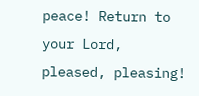peace! Return to your Lord, pleased, pleasing!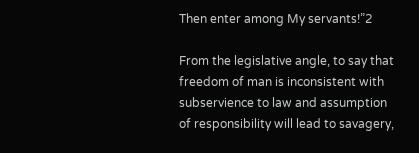Then enter among My servants!”2

From the legislative angle, to say that freedom of man is inconsistent with subservience to law and assumption of responsibility will lead to savagery,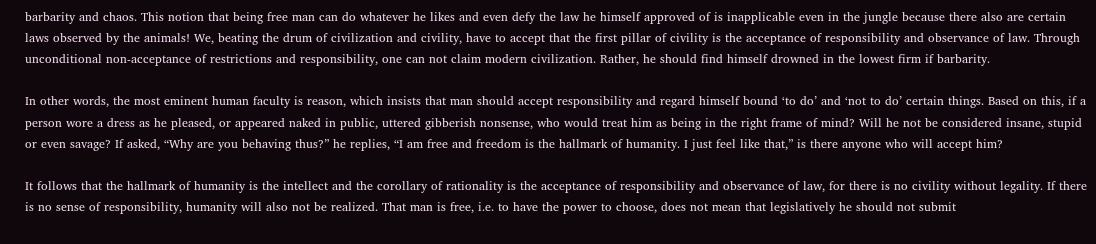barbarity and chaos. This notion that being free man can do whatever he likes and even defy the law he himself approved of is inapplicable even in the jungle because there also are certain laws observed by the animals! We, beating the drum of civilization and civility, have to accept that the first pillar of civility is the acceptance of responsibility and observance of law. Through unconditional non-acceptance of restrictions and responsibility, one can not claim modern civilization. Rather, he should find himself drowned in the lowest firm if barbarity.

In other words, the most eminent human faculty is reason, which insists that man should accept responsibility and regard himself bound ‘to do’ and ‘not to do’ certain things. Based on this, if a person wore a dress as he pleased, or appeared naked in public, uttered gibberish nonsense, who would treat him as being in the right frame of mind? Will he not be considered insane, stupid or even savage? If asked, “Why are you behaving thus?” he replies, “I am free and freedom is the hallmark of humanity. I just feel like that,” is there anyone who will accept him?

It follows that the hallmark of humanity is the intellect and the corollary of rationality is the acceptance of responsibility and observance of law, for there is no civility without legality. If there is no sense of responsibility, humanity will also not be realized. That man is free, i.e. to have the power to choose, does not mean that legislatively he should not submit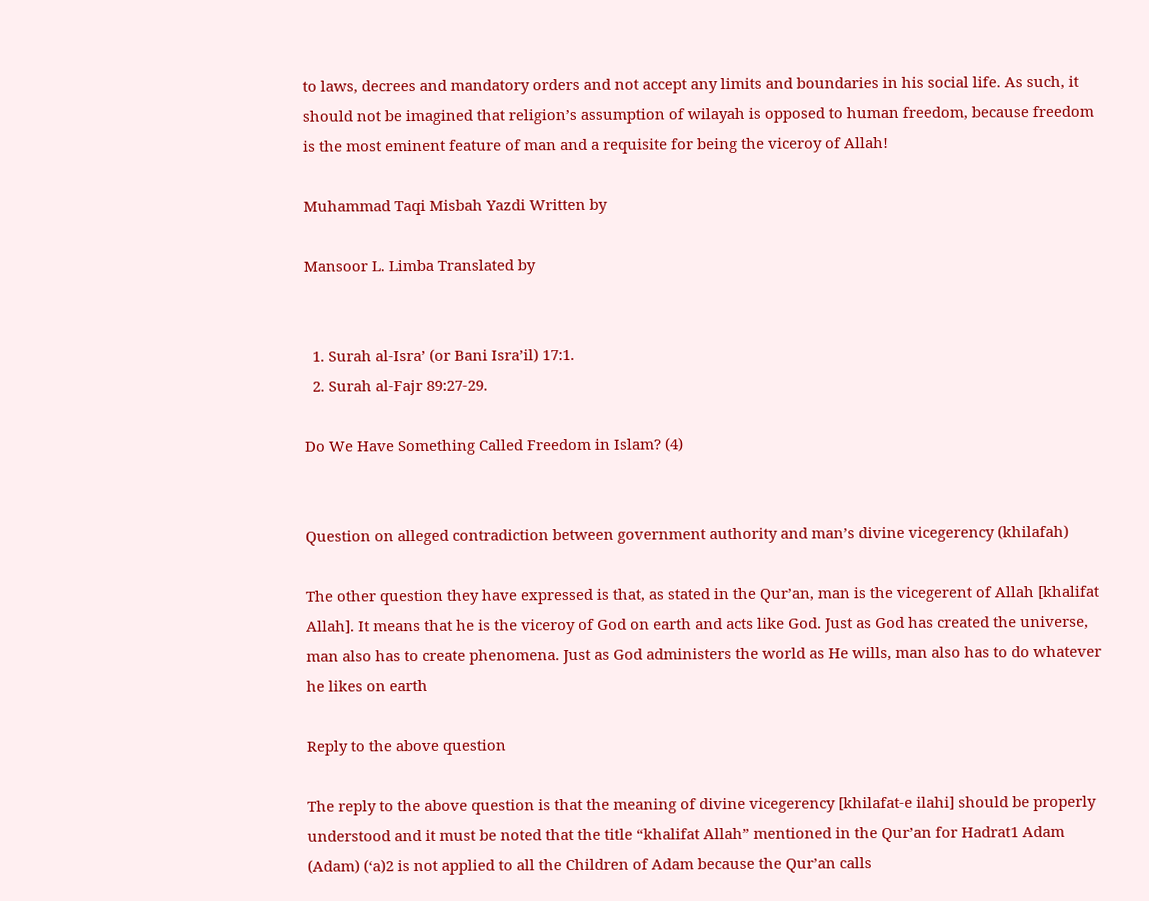to laws, decrees and mandatory orders and not accept any limits and boundaries in his social life. As such, it should not be imagined that religion’s assumption of wilayah is opposed to human freedom, because freedom is the most eminent feature of man and a requisite for being the viceroy of Allah!

Muhammad Taqi Misbah Yazdi Written by

Mansoor L. Limba Translated by


  1. Surah al-Isra’ (or Bani Isra’il) 17:1.
  2. Surah al-Fajr 89:27-29.

Do We Have Something Called Freedom in Islam? (4)


Question on alleged contradiction between government authority and man’s divine vicegerency (khilafah)

The other question they have expressed is that, as stated in the Qur’an, man is the vicegerent of Allah [khalifat Allah]. It means that he is the viceroy of God on earth and acts like God. Just as God has created the universe, man also has to create phenomena. Just as God administers the world as He wills, man also has to do whatever he likes on earth

Reply to the above question

The reply to the above question is that the meaning of divine vicegerency [khilafat-e ilahi] should be properly understood and it must be noted that the title “khalifat Allah” mentioned in the Qur’an for Hadrat1 Adam (Adam) (‘a)2 is not applied to all the Children of Adam because the Qur’an calls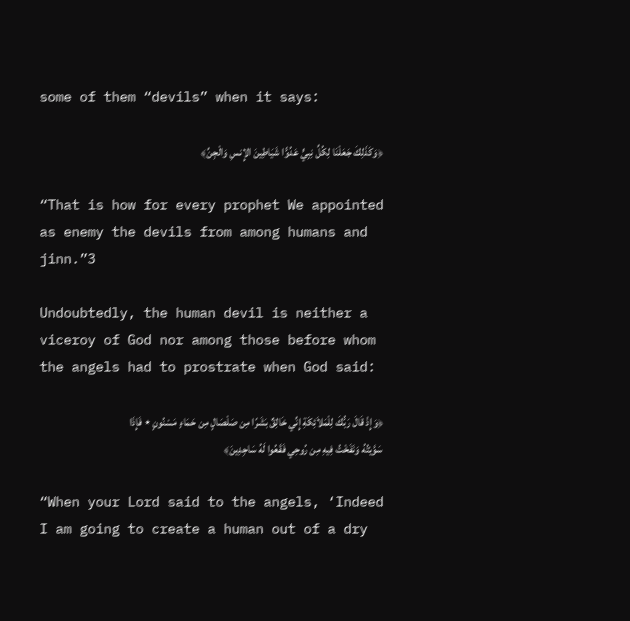some of them “devils” when it says:

﴿وَكَذَلِكَ جَعَلْنَا لِكُلِّ نِبِيٍّ عَدُوًّا شَيَاطِينَ الإِنسِ وَالْجِنِّ﴾

“That is how for every prophet We appointed as enemy the devils from among humans and jinn.”3

Undoubtedly, the human devil is neither a viceroy of God nor among those before whom the angels had to prostrate when God said:

﴿وَإِذْ قَالَ رَبُّكَ لِلْمَلاَئِكَةِ إِنِّي خَالِقٌ بَشَرًا مِن صَلْصَالٍ مِن حَمَاءٍ مَسْنُونٍ ٭ فَإِذَا سَوَّيْتُهُ وَنَفَخْتُ فِيهِ مِن رُوحِي فَقَعُوا لَهُ سَاجِدِينَ﴾

“When your Lord said to the angels, ‘Indeed I am going to create a human out of a dry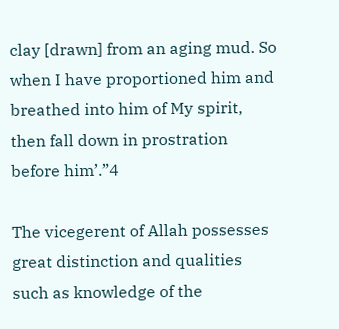clay [drawn] from an aging mud. So when I have proportioned him and breathed into him of My spirit, then fall down in prostration before him’.”4

The vicegerent of Allah possesses great distinction and qualities such as knowledge of the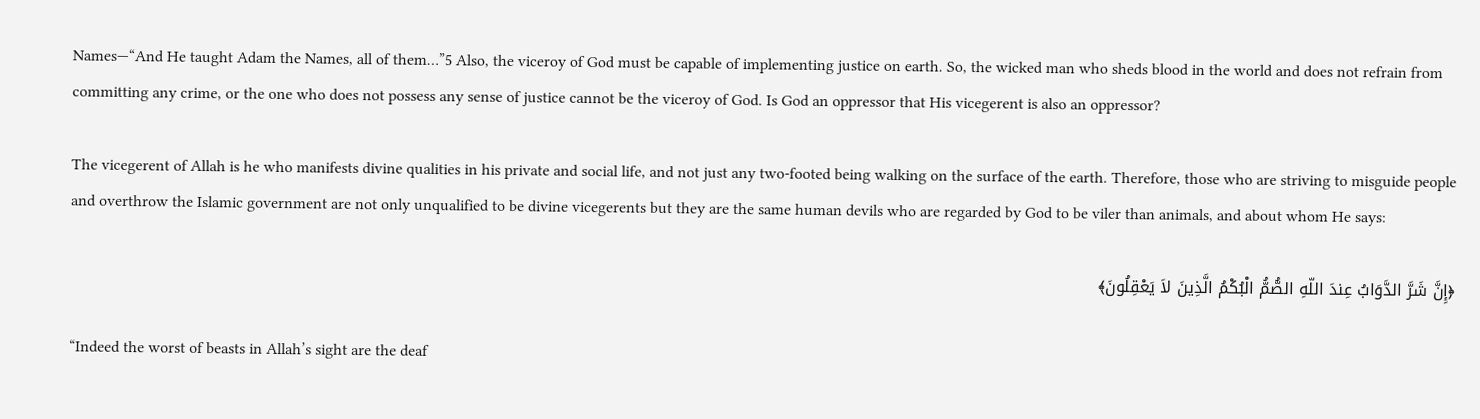Names—“And He taught Adam the Names, all of them…”5 Also, the viceroy of God must be capable of implementing justice on earth. So, the wicked man who sheds blood in the world and does not refrain from committing any crime, or the one who does not possess any sense of justice cannot be the viceroy of God. Is God an oppressor that His vicegerent is also an oppressor?

The vicegerent of Allah is he who manifests divine qualities in his private and social life, and not just any two-footed being walking on the surface of the earth. Therefore, those who are striving to misguide people and overthrow the Islamic government are not only unqualified to be divine vicegerents but they are the same human devils who are regarded by God to be viler than animals, and about whom He says:

﴿إِنَّ شَرَّ الدَّوَابُ عِندَ اللّهِ الصُّمُّ الْبُكْمُ الَّذِينَ لاَ يَعْقِلُونَ﴾

“Indeed the worst of beasts in Allah’s sight are the deaf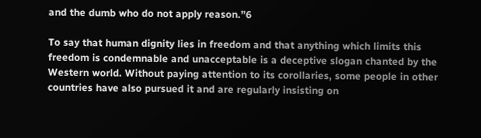and the dumb who do not apply reason.”6

To say that human dignity lies in freedom and that anything which limits this freedom is condemnable and unacceptable is a deceptive slogan chanted by the Western world. Without paying attention to its corollaries, some people in other countries have also pursued it and are regularly insisting on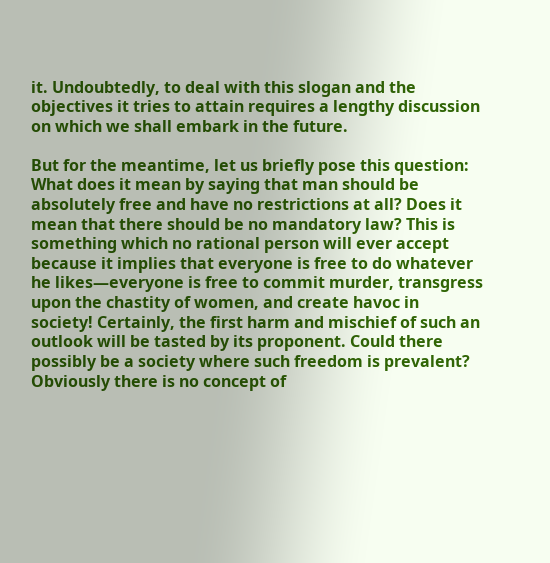it. Undoubtedly, to deal with this slogan and the objectives it tries to attain requires a lengthy discussion on which we shall embark in the future.

But for the meantime, let us briefly pose this question: What does it mean by saying that man should be absolutely free and have no restrictions at all? Does it mean that there should be no mandatory law? This is something which no rational person will ever accept because it implies that everyone is free to do whatever he likes—everyone is free to commit murder, transgress upon the chastity of women, and create havoc in society! Certainly, the first harm and mischief of such an outlook will be tasted by its proponent. Could there possibly be a society where such freedom is prevalent? Obviously there is no concept of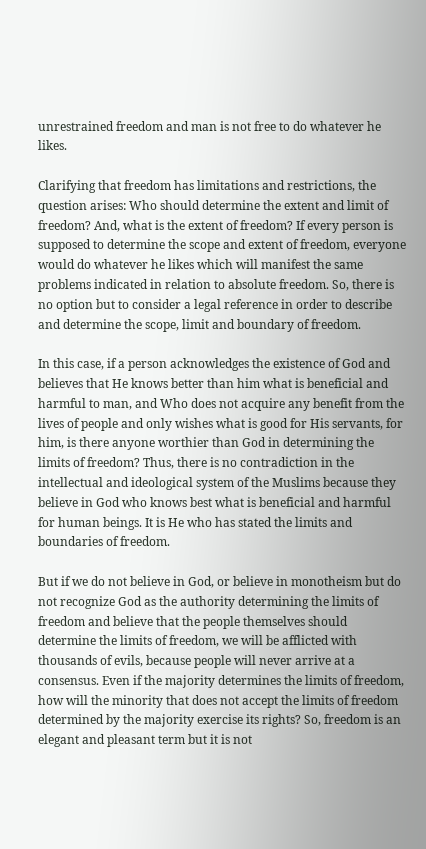unrestrained freedom and man is not free to do whatever he likes.

Clarifying that freedom has limitations and restrictions, the question arises: Who should determine the extent and limit of freedom? And, what is the extent of freedom? If every person is supposed to determine the scope and extent of freedom, everyone would do whatever he likes which will manifest the same problems indicated in relation to absolute freedom. So, there is no option but to consider a legal reference in order to describe and determine the scope, limit and boundary of freedom.

In this case, if a person acknowledges the existence of God and believes that He knows better than him what is beneficial and harmful to man, and Who does not acquire any benefit from the lives of people and only wishes what is good for His servants, for him, is there anyone worthier than God in determining the limits of freedom? Thus, there is no contradiction in the intellectual and ideological system of the Muslims because they believe in God who knows best what is beneficial and harmful for human beings. It is He who has stated the limits and boundaries of freedom.

But if we do not believe in God, or believe in monotheism but do not recognize God as the authority determining the limits of freedom and believe that the people themselves should determine the limits of freedom, we will be afflicted with thousands of evils, because people will never arrive at a consensus. Even if the majority determines the limits of freedom, how will the minority that does not accept the limits of freedom determined by the majority exercise its rights? So, freedom is an elegant and pleasant term but it is not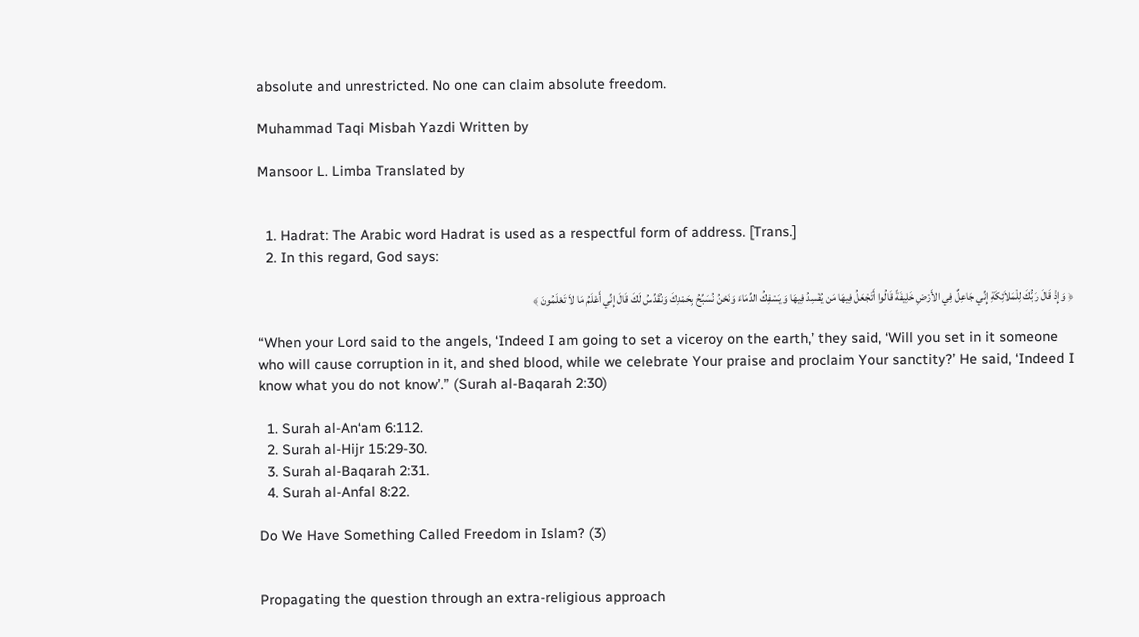absolute and unrestricted. No one can claim absolute freedom.

Muhammad Taqi Misbah Yazdi Written by

Mansoor L. Limba Translated by


  1. Hadrat: The Arabic word Hadrat is used as a respectful form of address. [Trans.]
  2. In this regard, God says:

﴿ وَإِذْ قَالَ رَبُّكَ لِلْمَلاَئِكَةِ إِنِّي جَاعِلٌ فِي الأَرْضِ خَلِيفَةً قَالُوا أَتَجْعَلُ فِيهَا مَن يُفْسِدُ فِيهَا وَ يَسْفِكُ الدِّمَاءَ وَنَحْنُ نُسَبِّحُ بِحَمْدِكَ وَنُقَدِّسُ لَكَ قَالَ إِنِّي أَعْلَمُ مَا لاَ تَعْلَمُونَ ﴾

“When your Lord said to the angels, ‘Indeed I am going to set a viceroy on the earth,’ they said, ‘Will you set in it someone who will cause corruption in it, and shed blood, while we celebrate Your praise and proclaim Your sanctity?’ He said, ‘Indeed I know what you do not know’.” (Surah al-Baqarah 2:30)

  1. Surah al-An‘am 6:112.
  2. Surah al-Hijr 15:29-30.
  3. Surah al-Baqarah 2:31.
  4. Surah al-Anfal 8:22.

Do We Have Something Called Freedom in Islam? (3)


Propagating the question through an extra-religious approach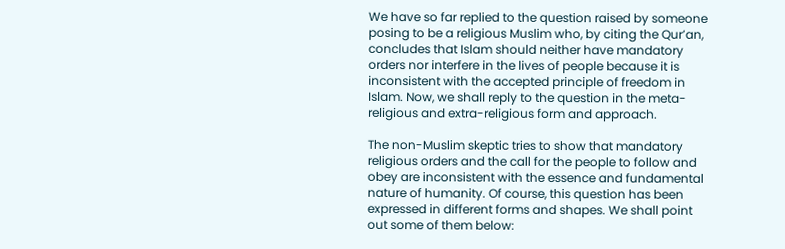We have so far replied to the question raised by someone posing to be a religious Muslim who, by citing the Qur’an, concludes that Islam should neither have mandatory orders nor interfere in the lives of people because it is inconsistent with the accepted principle of freedom in Islam. Now, we shall reply to the question in the meta-religious and extra-religious form and approach.

The non-Muslim skeptic tries to show that mandatory religious orders and the call for the people to follow and obey are inconsistent with the essence and fundamental nature of humanity. Of course, this question has been expressed in different forms and shapes. We shall point out some of them below: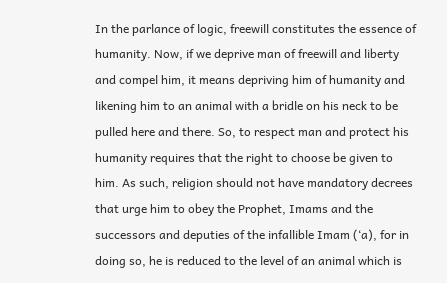In the parlance of logic, freewill constitutes the essence of humanity. Now, if we deprive man of freewill and liberty and compel him, it means depriving him of humanity and likening him to an animal with a bridle on his neck to be pulled here and there. So, to respect man and protect his humanity requires that the right to choose be given to him. As such, religion should not have mandatory decrees that urge him to obey the Prophet, Imams and the successors and deputies of the infallible Imam (‘a), for in doing so, he is reduced to the level of an animal which is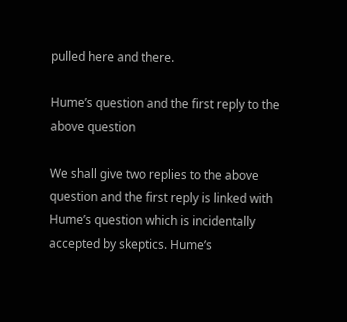pulled here and there.

Hume’s question and the first reply to the above question

We shall give two replies to the above question and the first reply is linked with Hume’s question which is incidentally accepted by skeptics. Hume’s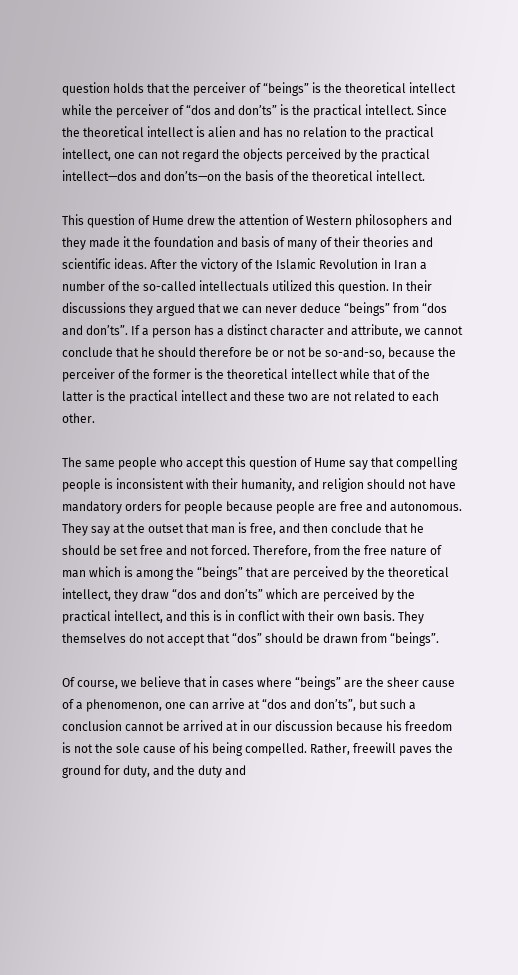question holds that the perceiver of “beings” is the theoretical intellect while the perceiver of “dos and don’ts” is the practical intellect. Since the theoretical intellect is alien and has no relation to the practical intellect, one can not regard the objects perceived by the practical intellect—dos and don’ts—on the basis of the theoretical intellect.

This question of Hume drew the attention of Western philosophers and they made it the foundation and basis of many of their theories and scientific ideas. After the victory of the Islamic Revolution in Iran a number of the so-called intellectuals utilized this question. In their discussions they argued that we can never deduce “beings” from “dos and don’ts”. If a person has a distinct character and attribute, we cannot conclude that he should therefore be or not be so-and-so, because the perceiver of the former is the theoretical intellect while that of the latter is the practical intellect and these two are not related to each other.

The same people who accept this question of Hume say that compelling people is inconsistent with their humanity, and religion should not have mandatory orders for people because people are free and autonomous. They say at the outset that man is free, and then conclude that he should be set free and not forced. Therefore, from the free nature of man which is among the “beings” that are perceived by the theoretical intellect, they draw “dos and don’ts” which are perceived by the practical intellect, and this is in conflict with their own basis. They themselves do not accept that “dos” should be drawn from “beings”.

Of course, we believe that in cases where “beings” are the sheer cause of a phenomenon, one can arrive at “dos and don’ts”, but such a conclusion cannot be arrived at in our discussion because his freedom is not the sole cause of his being compelled. Rather, freewill paves the ground for duty, and the duty and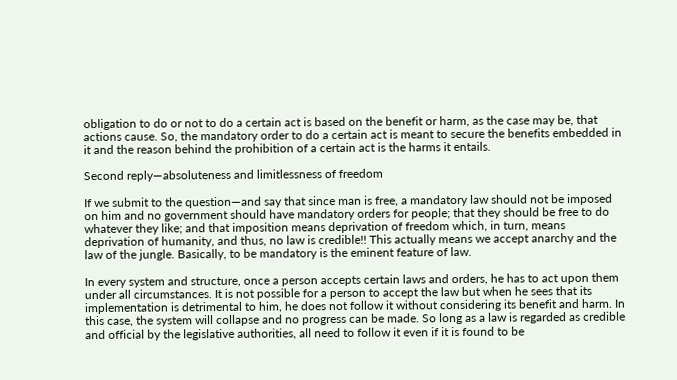obligation to do or not to do a certain act is based on the benefit or harm, as the case may be, that actions cause. So, the mandatory order to do a certain act is meant to secure the benefits embedded in it and the reason behind the prohibition of a certain act is the harms it entails.

Second reply—absoluteness and limitlessness of freedom

If we submit to the question—and say that since man is free, a mandatory law should not be imposed on him and no government should have mandatory orders for people; that they should be free to do whatever they like; and that imposition means deprivation of freedom which, in turn, means deprivation of humanity, and thus, no law is credible!! This actually means we accept anarchy and the law of the jungle. Basically, to be mandatory is the eminent feature of law.

In every system and structure, once a person accepts certain laws and orders, he has to act upon them under all circumstances. It is not possible for a person to accept the law but when he sees that its implementation is detrimental to him, he does not follow it without considering its benefit and harm. In this case, the system will collapse and no progress can be made. So long as a law is regarded as credible and official by the legislative authorities, all need to follow it even if it is found to be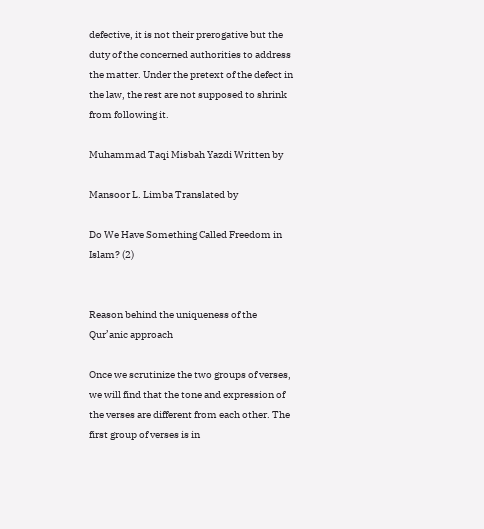defective, it is not their prerogative but the duty of the concerned authorities to address the matter. Under the pretext of the defect in the law, the rest are not supposed to shrink from following it.

Muhammad Taqi Misbah Yazdi Written by

Mansoor L. Limba Translated by

Do We Have Something Called Freedom in Islam? (2)


Reason behind the uniqueness of the Qur’anic approach

Once we scrutinize the two groups of verses, we will find that the tone and expression of the verses are different from each other. The first group of verses is in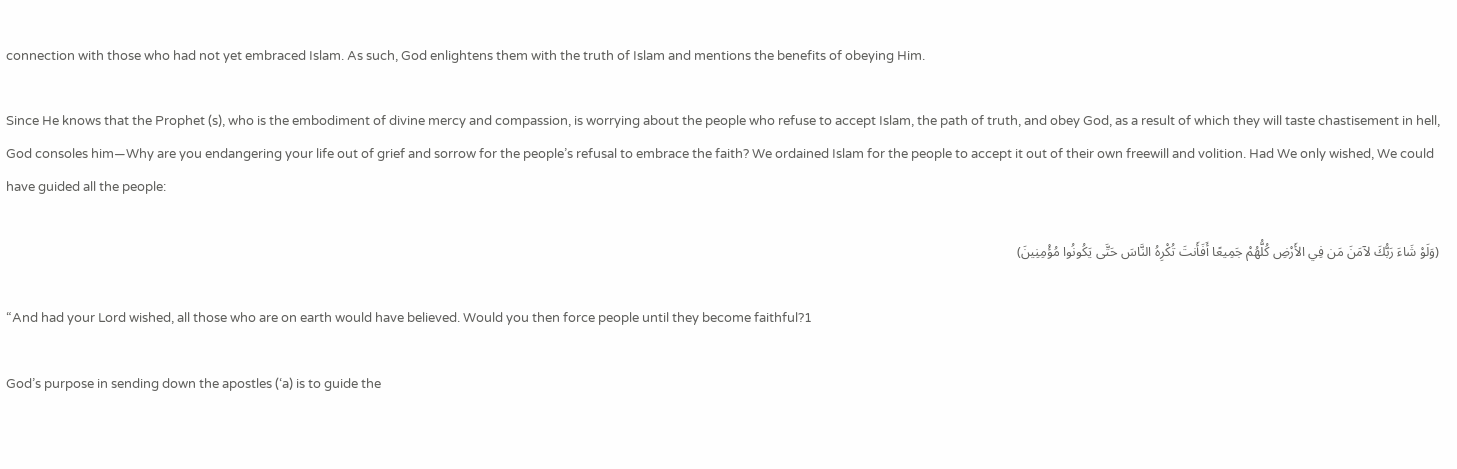connection with those who had not yet embraced Islam. As such, God enlightens them with the truth of Islam and mentions the benefits of obeying Him.

Since He knows that the Prophet (s), who is the embodiment of divine mercy and compassion, is worrying about the people who refuse to accept Islam, the path of truth, and obey God, as a result of which they will taste chastisement in hell, God consoles him—Why are you endangering your life out of grief and sorrow for the people’s refusal to embrace the faith? We ordained Islam for the people to accept it out of their own freewill and volition. Had We only wished, We could have guided all the people:

(وَلَوْ شَاءَ رَبُّكَ لآمَنَ مَن فِي الأَرْضِ كُلُّهُمْ جَمِيعًا أَفَأَنتَ تُكْرِهُ النَّاسَ حَتَّى يَكُونُوا مُؤْمِنِينَ)

“And had your Lord wished, all those who are on earth would have believed. Would you then force people until they become faithful?1

God’s purpose in sending down the apostles (‘a) is to guide the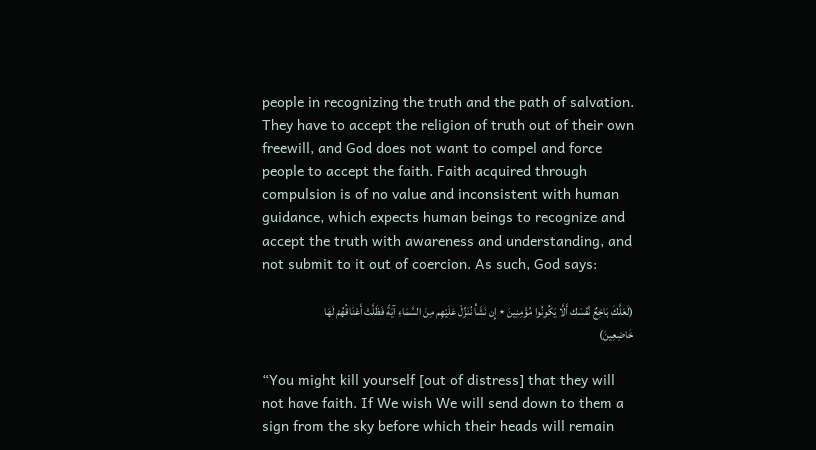people in recognizing the truth and the path of salvation. They have to accept the religion of truth out of their own freewill, and God does not want to compel and force people to accept the faith. Faith acquired through compulsion is of no value and inconsistent with human guidance, which expects human beings to recognize and accept the truth with awareness and understanding, and not submit to it out of coercion. As such, God says:

(لَعَلَّكَ بَاخِعٌ نَّفْسَك أَلَّا يَكُونُوا مُؤْمِنِينَ ٭ إِن نَشَأْ نُنَزِّلْ عَلَيْهِم مِنَ السَّمَاءِ آيَةً فَظَلَّتْ أَعْنَاقُهُمْ لَهَا خَاضِعِينَ)

“You might kill yourself [out of distress] that they will not have faith. If We wish We will send down to them a sign from the sky before which their heads will remain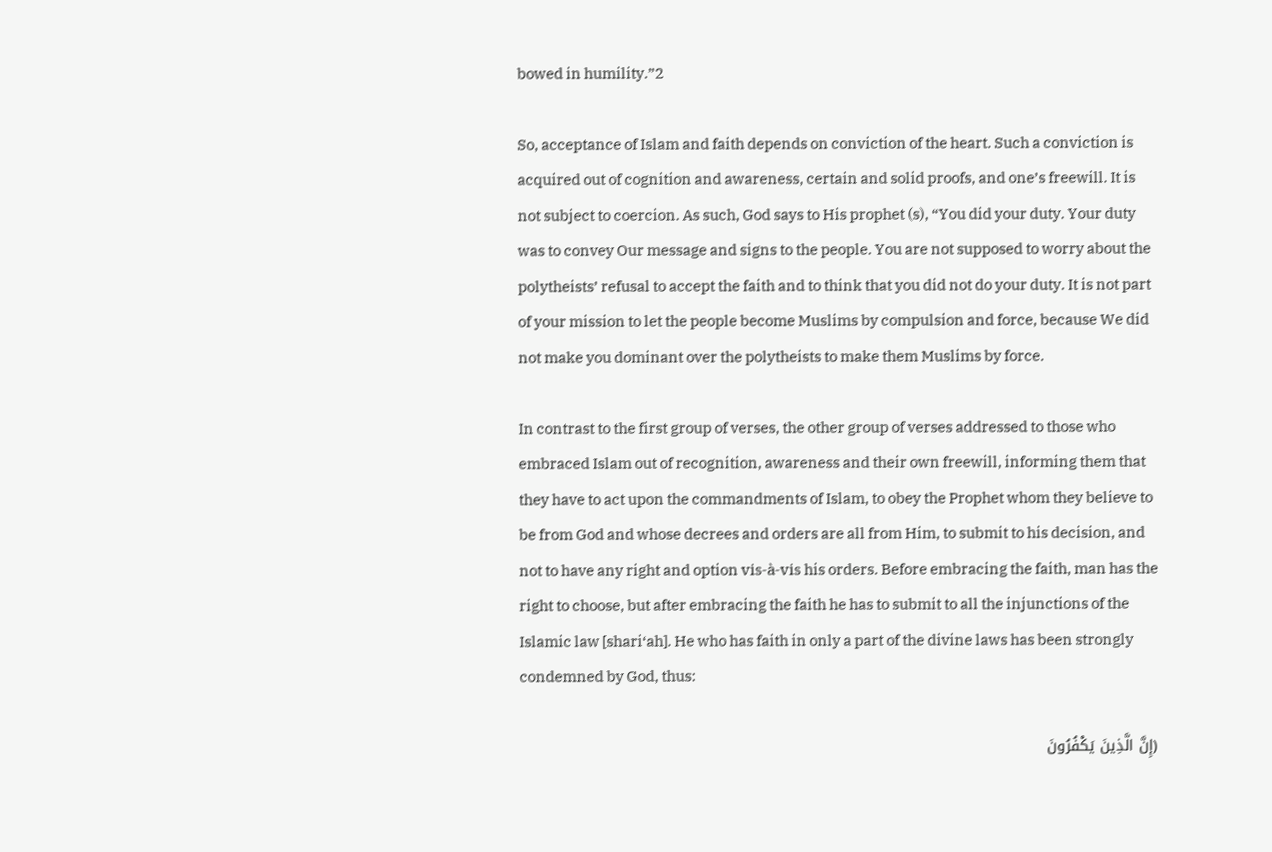bowed in humility.”2

So, acceptance of Islam and faith depends on conviction of the heart. Such a conviction is acquired out of cognition and awareness, certain and solid proofs, and one’s freewill. It is not subject to coercion. As such, God says to His prophet (s), “You did your duty. Your duty was to convey Our message and signs to the people. You are not supposed to worry about the polytheists’ refusal to accept the faith and to think that you did not do your duty. It is not part of your mission to let the people become Muslims by compulsion and force, because We did not make you dominant over the polytheists to make them Muslims by force.

In contrast to the first group of verses, the other group of verses addressed to those who embraced Islam out of recognition, awareness and their own freewill, informing them that they have to act upon the commandments of Islam, to obey the Prophet whom they believe to be from God and whose decrees and orders are all from Him, to submit to his decision, and not to have any right and option vis-à-vis his orders. Before embracing the faith, man has the right to choose, but after embracing the faith he has to submit to all the injunctions of the Islamic law [shari‘ah]. He who has faith in only a part of the divine laws has been strongly condemned by God, thus:

(إِنَّ الَّذِينَ يَكْفُرُونَ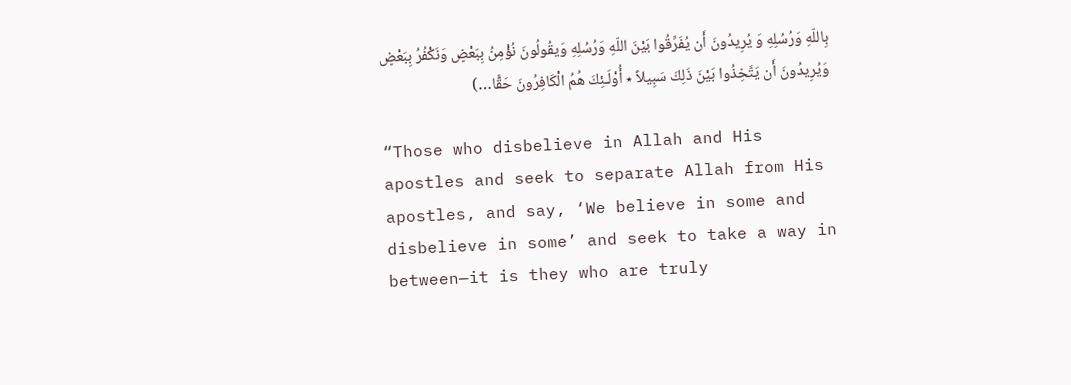بِاللّهِ وَرُسُلِهِ وَ يُرِيدُونَ أَن يُفَرِّقُوا بَيْنَ اللّهِ وَرُسُلِهِ وَيقُولُونَ نُؤْمِنُ بِبَعْضٍ وَنَكْفُرُ بِبَعْضٍ وَيُرِيدُونَ أَن يَتَّخِذُوا بَيْنَ ذَلِكَ سَبِيلاً ٭ أُوْلَـئِكَ هُمُ الْكَافِرُونَ حَقًّا…)

“Those who disbelieve in Allah and His apostles and seek to separate Allah from His apostles, and say, ‘We believe in some and disbelieve in some’ and seek to take a way in between—it is they who are truly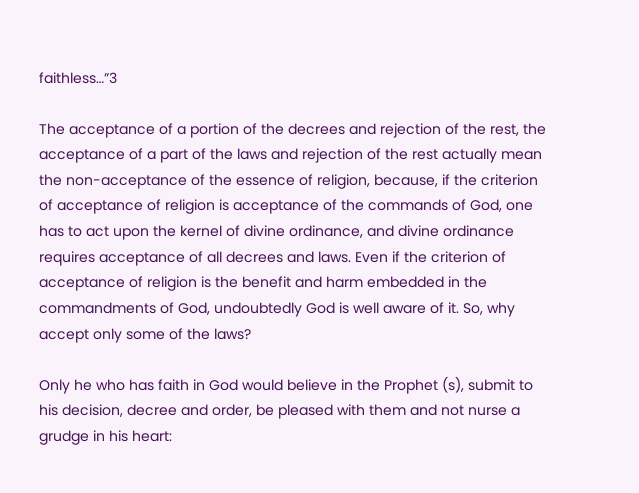faithless…”3

The acceptance of a portion of the decrees and rejection of the rest, the acceptance of a part of the laws and rejection of the rest actually mean the non-acceptance of the essence of religion, because, if the criterion of acceptance of religion is acceptance of the commands of God, one has to act upon the kernel of divine ordinance, and divine ordinance requires acceptance of all decrees and laws. Even if the criterion of acceptance of religion is the benefit and harm embedded in the commandments of God, undoubtedly God is well aware of it. So, why accept only some of the laws?

Only he who has faith in God would believe in the Prophet (s), submit to his decision, decree and order, be pleased with them and not nurse a grudge in his heart: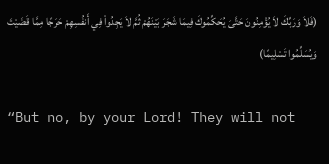(فَلاَ وَرَبِّكَ لاَ يُؤْمِنُونَ حَتَّىَ يُحَكِّمُوكَ فِيمَا شَجَرَ بَيْنَهُمْ ثُمَّ لاَ يَجِدُواْ فِي أَنفُسِهِمْ حَرَجًا مِمَّا قَضَيْتَ وَيُسَلِّمُوا تَسْلِيمًا)

“But no, by your Lord! They will not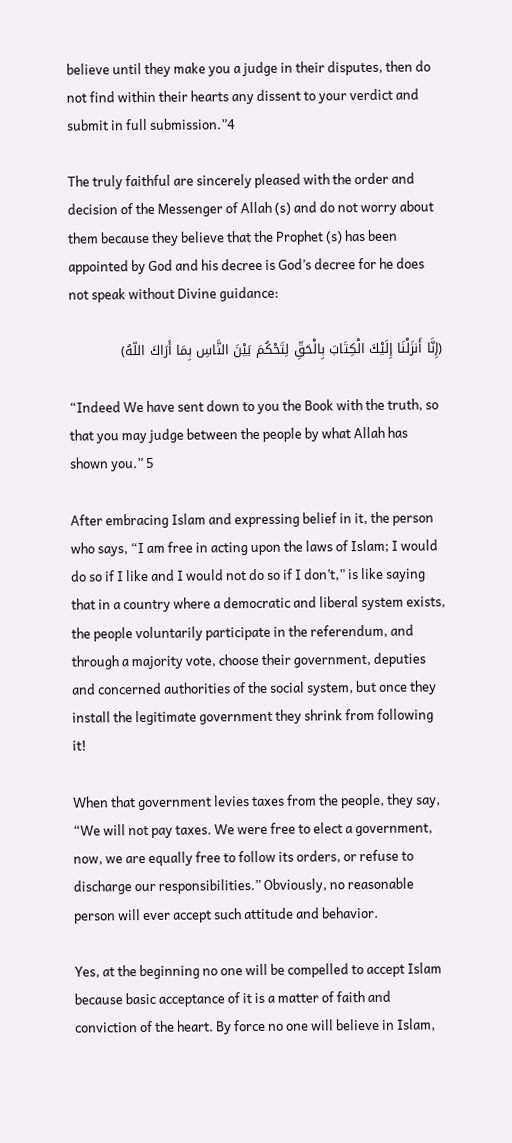believe until they make you a judge in their disputes, then do not find within their hearts any dissent to your verdict and submit in full submission.”4

The truly faithful are sincerely pleased with the order and decision of the Messenger of Allah (s) and do not worry about them because they believe that the Prophet (s) has been appointed by God and his decree is God’s decree for he does not speak without Divine guidance:

(إِنَّا أَنزَلْنَا إِلَيْكَ الْكِتَابَ بِالْحَقِّ لِتَحْكُمَ بَيْنَ النَّاسِ بِمَا أَرَاكَ اللّهُ)

“Indeed We have sent down to you the Book with the truth, so that you may judge between the people by what Allah has shown you.” 5

After embracing Islam and expressing belief in it, the person who says, “I am free in acting upon the laws of Islam; I would do so if I like and I would not do so if I don’t,” is like saying that in a country where a democratic and liberal system exists, the people voluntarily participate in the referendum, and through a majority vote, choose their government, deputies and concerned authorities of the social system, but once they install the legitimate government they shrink from following it!

When that government levies taxes from the people, they say, “We will not pay taxes. We were free to elect a government, now, we are equally free to follow its orders, or refuse to discharge our responsibilities.” Obviously, no reasonable person will ever accept such attitude and behavior.

Yes, at the beginning no one will be compelled to accept Islam because basic acceptance of it is a matter of faith and conviction of the heart. By force no one will believe in Islam,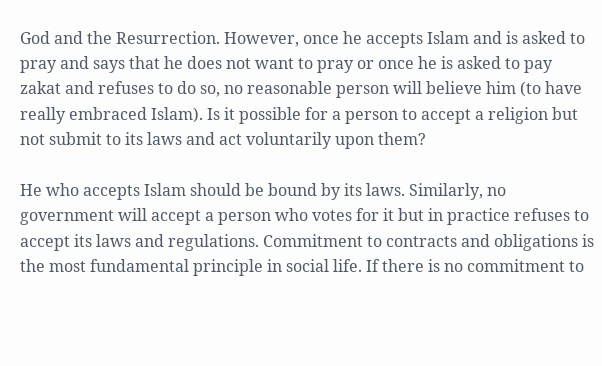God and the Resurrection. However, once he accepts Islam and is asked to pray and says that he does not want to pray or once he is asked to pay zakat and refuses to do so, no reasonable person will believe him (to have really embraced Islam). Is it possible for a person to accept a religion but not submit to its laws and act voluntarily upon them?

He who accepts Islam should be bound by its laws. Similarly, no government will accept a person who votes for it but in practice refuses to accept its laws and regulations. Commitment to contracts and obligations is the most fundamental principle in social life. If there is no commitment to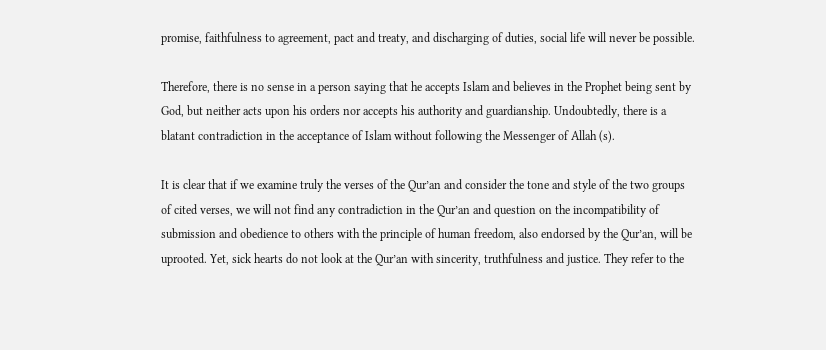promise, faithfulness to agreement, pact and treaty, and discharging of duties, social life will never be possible.

Therefore, there is no sense in a person saying that he accepts Islam and believes in the Prophet being sent by God, but neither acts upon his orders nor accepts his authority and guardianship. Undoubtedly, there is a blatant contradiction in the acceptance of Islam without following the Messenger of Allah (s).

It is clear that if we examine truly the verses of the Qur’an and consider the tone and style of the two groups of cited verses, we will not find any contradiction in the Qur’an and question on the incompatibility of submission and obedience to others with the principle of human freedom, also endorsed by the Qur’an, will be uprooted. Yet, sick hearts do not look at the Qur’an with sincerity, truthfulness and justice. They refer to the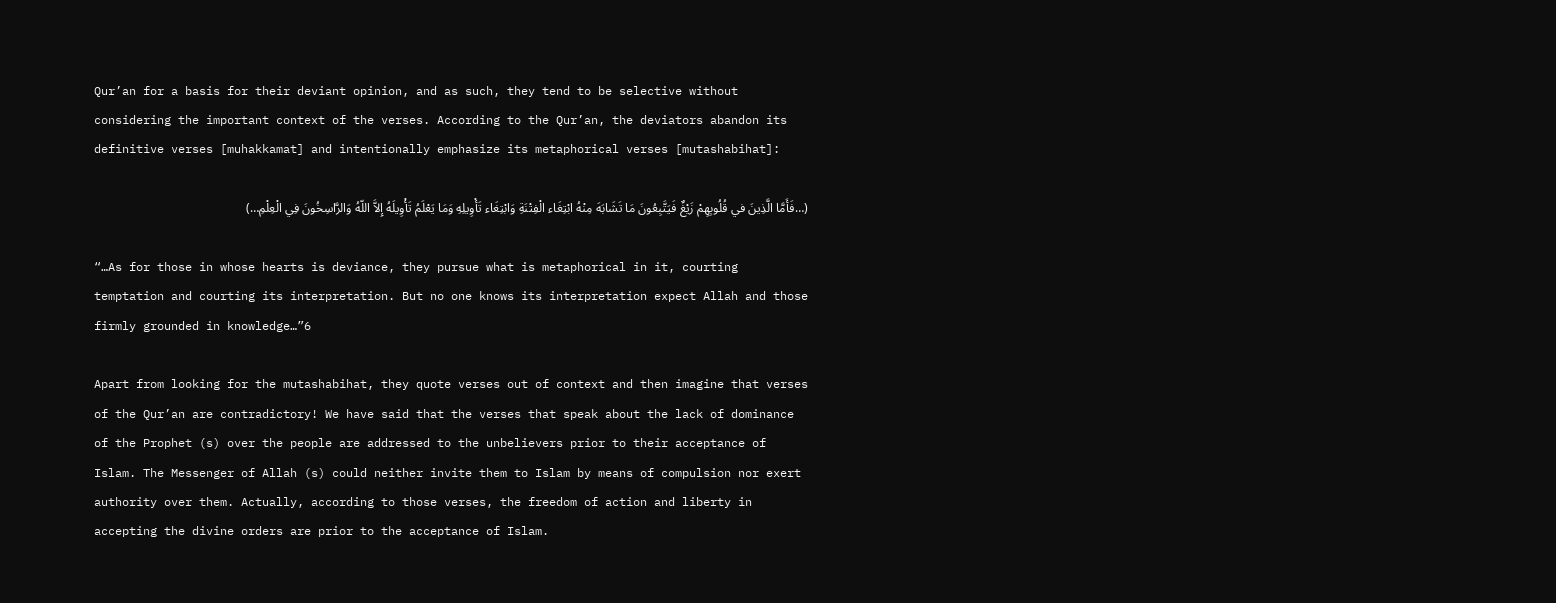Qur’an for a basis for their deviant opinion, and as such, they tend to be selective without considering the important context of the verses. According to the Qur’an, the deviators abandon its definitive verses [muhakkamat] and intentionally emphasize its metaphorical verses [mutashabihat]:

(…فَأَمَّا الَّذِينَ في قُلُوبِهِمْ زَيْغٌ فَيَتَّبِعُونَ مَا تَشَابَهَ مِنْهُ ابْتِغَاء الْفِتْنَةِ وَابْتِغَاء تَأْوِيلِهِ وَمَا يَعْلَمُ تَأْوِيلَهُ إِلاَّ اللّهُ وَالرَّاسِخُونَ فِي الْعِلْمِ…)

“…As for those in whose hearts is deviance, they pursue what is metaphorical in it, courting temptation and courting its interpretation. But no one knows its interpretation expect Allah and those firmly grounded in knowledge…”6

Apart from looking for the mutashabihat, they quote verses out of context and then imagine that verses of the Qur’an are contradictory! We have said that the verses that speak about the lack of dominance of the Prophet (s) over the people are addressed to the unbelievers prior to their acceptance of Islam. The Messenger of Allah (s) could neither invite them to Islam by means of compulsion nor exert authority over them. Actually, according to those verses, the freedom of action and liberty in accepting the divine orders are prior to the acceptance of Islam.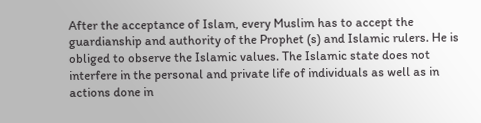After the acceptance of Islam, every Muslim has to accept the guardianship and authority of the Prophet (s) and Islamic rulers. He is obliged to observe the Islamic values. The Islamic state does not interfere in the personal and private life of individuals as well as in actions done in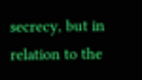secrecy, but in relation to the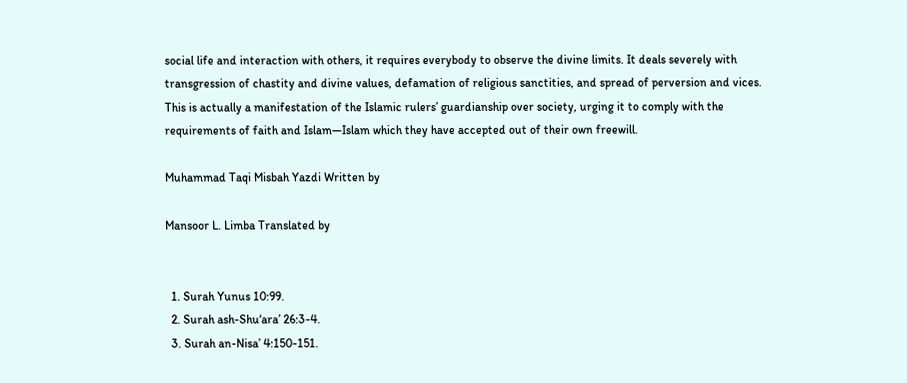social life and interaction with others, it requires everybody to observe the divine limits. It deals severely with transgression of chastity and divine values, defamation of religious sanctities, and spread of perversion and vices. This is actually a manifestation of the Islamic rulers’ guardianship over society, urging it to comply with the requirements of faith and Islam—Islam which they have accepted out of their own freewill.

Muhammad Taqi Misbah Yazdi Written by

Mansoor L. Limba Translated by


  1. Surah Yunus 10:99.
  2. Surah ash-Shu‘ara’ 26:3-4.
  3. Surah an-Nisa’ 4:150-151.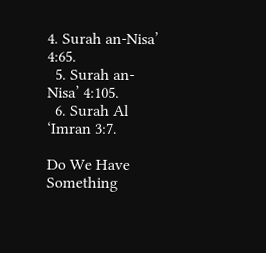4. Surah an-Nisa’ 4:65.
  5. Surah an-Nisa’ 4:105.
  6. Surah Al ‘Imran 3:7.

Do We Have Something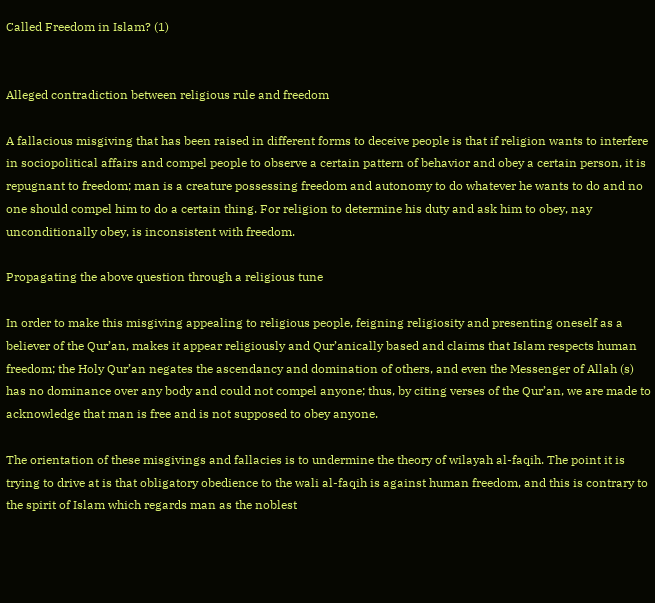Called Freedom in Islam? (1)


Alleged contradiction between religious rule and freedom

A fallacious misgiving that has been raised in different forms to deceive people is that if religion wants to interfere in sociopolitical affairs and compel people to observe a certain pattern of behavior and obey a certain person, it is repugnant to freedom; man is a creature possessing freedom and autonomy to do whatever he wants to do and no one should compel him to do a certain thing. For religion to determine his duty and ask him to obey, nay unconditionally obey, is inconsistent with freedom.

Propagating the above question through a religious tune

In order to make this misgiving appealing to religious people, feigning religiosity and presenting oneself as a believer of the Qur’an, makes it appear religiously and Qur’anically based and claims that Islam respects human freedom; the Holy Qur’an negates the ascendancy and domination of others, and even the Messenger of Allah (s) has no dominance over any body and could not compel anyone; thus, by citing verses of the Qur’an, we are made to acknowledge that man is free and is not supposed to obey anyone.

The orientation of these misgivings and fallacies is to undermine the theory of wilayah al-faqih. The point it is trying to drive at is that obligatory obedience to the wali al-faqih is against human freedom, and this is contrary to the spirit of Islam which regards man as the noblest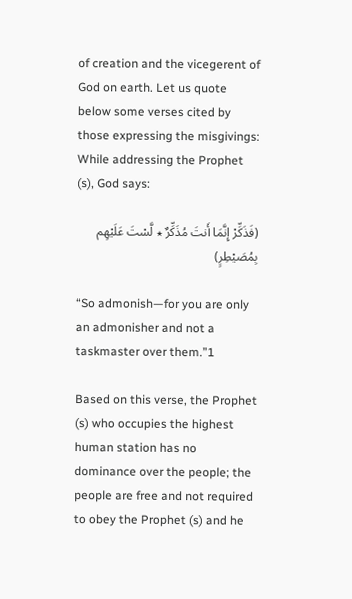of creation and the vicegerent of God on earth. Let us quote below some verses cited by those expressing the misgivings:
While addressing the Prophet (s), God says:

(فَذَكِّرْ إِنَّمَا أَنتَ مُذَكِّرٌ ٭ لَّسْتَ عَلَيْهِم بِمُصَيْطِرٍ)

“So admonish—for you are only an admonisher and not a taskmaster over them.”1

Based on this verse, the Prophet (s) who occupies the highest human station has no dominance over the people; the people are free and not required to obey the Prophet (s) and he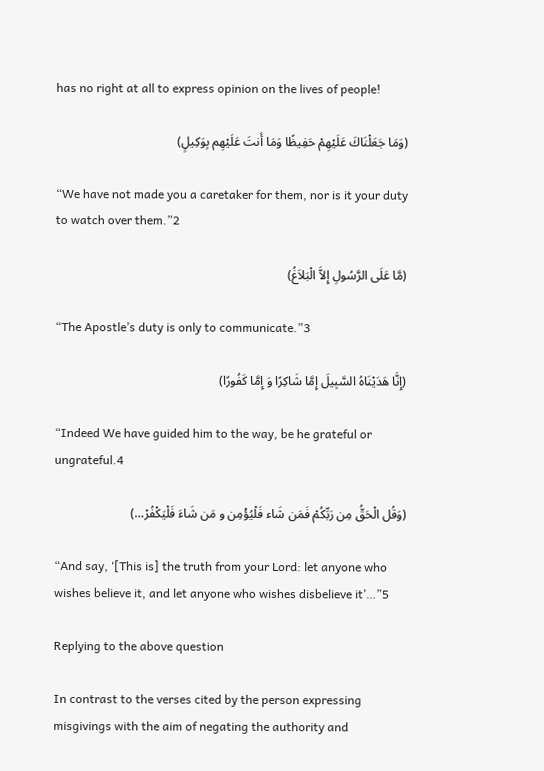has no right at all to express opinion on the lives of people!

(وَمَا جَعَلْنَاكَ عَلَيْهِمْ حَفِيظًا وَمَا أَنتَ عَلَيْهِم بِوَكِيلٍ)

“We have not made you a caretaker for them, nor is it your duty to watch over them.”2

(مَّا عَلَى الرَّسُولِ إِلاَّ الْبَلاَغُ)

“The Apostle’s duty is only to communicate.”3

(إِنَّا هَدَيْنَاهُ السَّبِيلَ إِمَّا شَاكِرًا وَ إِمَّا كَفُورًا)

“Indeed We have guided him to the way, be he grateful or ungrateful.4

(وَقُل الْحَقُّ مِن رَبِّكُمْ فَمَن شَاء فَلْيُؤْمِن و مَن شَاءَ فَلْيَكْفُرْ…)

“And say, ‘[This is] the truth from your Lord: let anyone who wishes believe it, and let anyone who wishes disbelieve it’…”5

Replying to the above question

In contrast to the verses cited by the person expressing misgivings with the aim of negating the authority and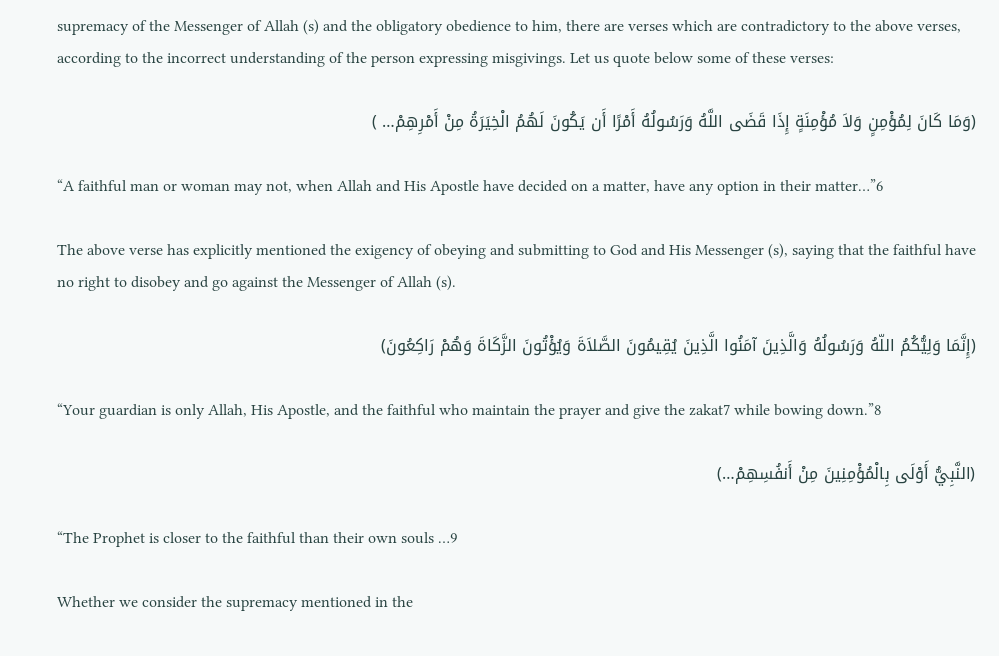supremacy of the Messenger of Allah (s) and the obligatory obedience to him, there are verses which are contradictory to the above verses, according to the incorrect understanding of the person expressing misgivings. Let us quote below some of these verses:

(وَمَا كَانَ لِمُؤْمِنٍ وَلاَ مُؤْمِنَةٍ إِذَا قَضَى اللَّهُ وَرَسُولُهُ أَمْرًا أَن يَكُونَ لَهُمُ الْخِيَرَةُ مِنْ أَمْرِهِمْ… )

“A faithful man or woman may not, when Allah and His Apostle have decided on a matter, have any option in their matter…”6

The above verse has explicitly mentioned the exigency of obeying and submitting to God and His Messenger (s), saying that the faithful have no right to disobey and go against the Messenger of Allah (s).

(إِنَّمَا وَلِيُّكُمُ اللّهُ وَرَسُولُهُ وَالَّذِينَ آمَنُوا الَّذِينَ يُقِيمُونَ الصَّلاَةَ وَيُؤْتُونَ الزَّكَاةَ وَهُمْ رَاكِعُونَ)

“Your guardian is only Allah, His Apostle, and the faithful who maintain the prayer and give the zakat7 while bowing down.”8

(النَّبِيُّ أَوْلَى بِالْمُؤْمِنِينَ مِنْ أَنفُسِهِمْ…)

“The Prophet is closer to the faithful than their own souls …9

Whether we consider the supremacy mentioned in the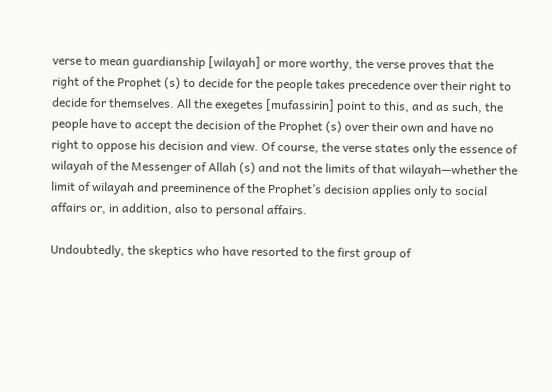verse to mean guardianship [wilayah] or more worthy, the verse proves that the right of the Prophet (s) to decide for the people takes precedence over their right to decide for themselves. All the exegetes [mufassirin] point to this, and as such, the people have to accept the decision of the Prophet (s) over their own and have no right to oppose his decision and view. Of course, the verse states only the essence of wilayah of the Messenger of Allah (s) and not the limits of that wilayah—whether the limit of wilayah and preeminence of the Prophet’s decision applies only to social affairs or, in addition, also to personal affairs.

Undoubtedly, the skeptics who have resorted to the first group of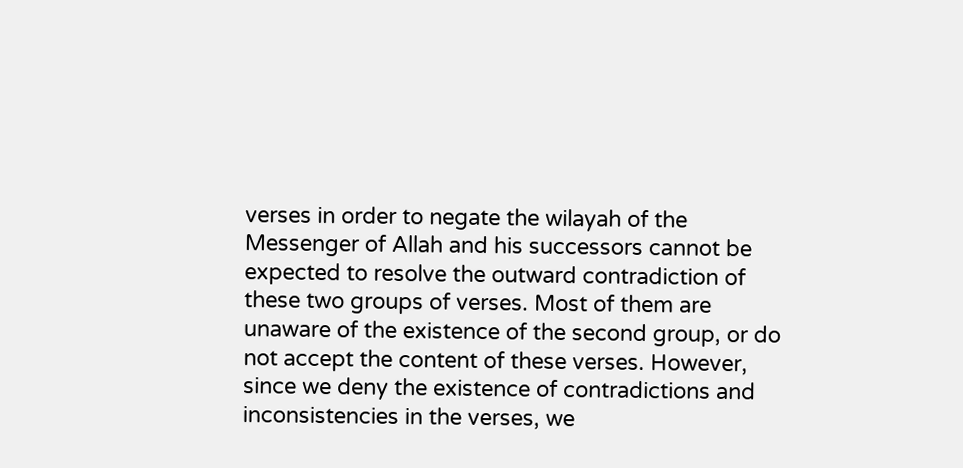verses in order to negate the wilayah of the Messenger of Allah and his successors cannot be expected to resolve the outward contradiction of these two groups of verses. Most of them are unaware of the existence of the second group, or do not accept the content of these verses. However, since we deny the existence of contradictions and inconsistencies in the verses, we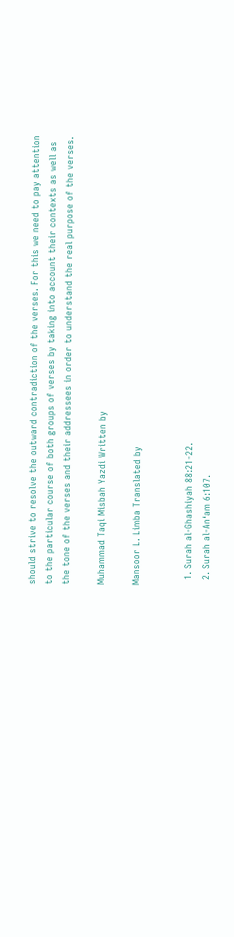should strive to resolve the outward contradiction of the verses. For this we need to pay attention to the particular course of both groups of verses by taking into account their contexts as well as the tone of the verses and their addressees in order to understand the real purpose of the verses.

Muhammad Taqi Misbah Yazdi Written by

Mansoor L. Limba Translated by


  1. Surah al-Ghashiyah 88:21-22.
  2. Surah al-An‘am 6:107.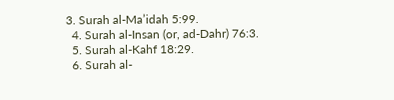3. Surah al-Ma’idah 5:99.
  4. Surah al-Insan (or, ad-Dahr) 76:3.
  5. Surah al-Kahf 18:29.
  6. Surah al-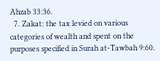Ahzab 33:36.
  7. Zakat: the tax levied on various categories of wealth and spent on the purposes specified in Surah at-Tawbah 9:60.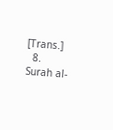[Trans.]
  8. Surah al-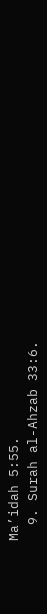Ma’idah 5:55.
  9. Surah al-Ahzab 33:6.